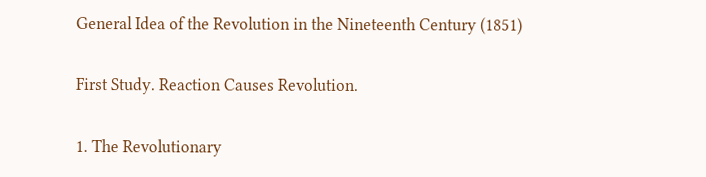General Idea of the Revolution in the Nineteenth Century (1851)

First Study. Reaction Causes Revolution.

1. The Revolutionary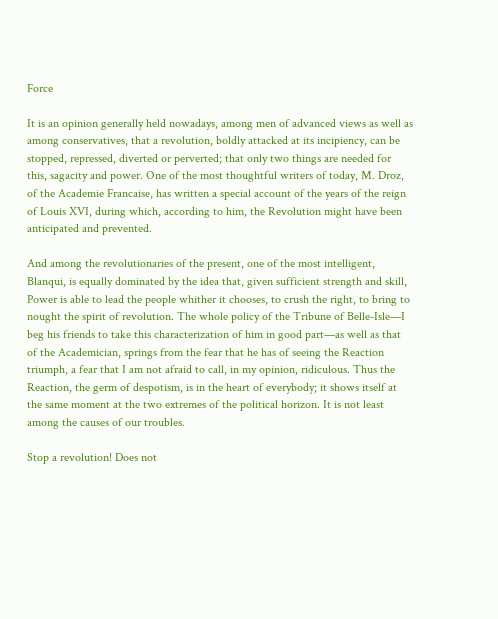Force

It is an opinion generally held nowadays, among men of advanced views as well as among conservatives, that a revolution, boldly attacked at its incipiency, can be stopped, repressed, diverted or perverted; that only two things are needed for this, sagacity and power. One of the most thoughtful writers of today, M. Droz, of the Academie Francaise, has written a special account of the years of the reign of Louis XVI, during which, according to him, the Revolution might have been anticipated and prevented.

And among the revolutionaries of the present, one of the most intelligent, Blanqui, is equally dominated by the idea that, given sufficient strength and skill, Power is able to lead the people whither it chooses, to crush the right, to bring to nought the spirit of revolution. The whole policy of the Tribune of Belle-Isle—I beg his friends to take this characterization of him in good part—as well as that of the Academician, springs from the fear that he has of seeing the Reaction triumph, a fear that I am not afraid to call, in my opinion, ridiculous. Thus the Reaction, the germ of despotism, is in the heart of everybody; it shows itself at the same moment at the two extremes of the political horizon. It is not least among the causes of our troubles.

Stop a revolution! Does not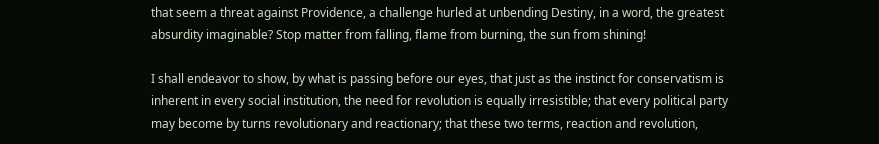that seem a threat against Providence, a challenge hurled at unbending Destiny, in a word, the greatest absurdity imaginable? Stop matter from falling, flame from burning, the sun from shining!

I shall endeavor to show, by what is passing before our eyes, that just as the instinct for conservatism is inherent in every social institution, the need for revolution is equally irresistible; that every political party may become by turns revolutionary and reactionary; that these two terms, reaction and revolution,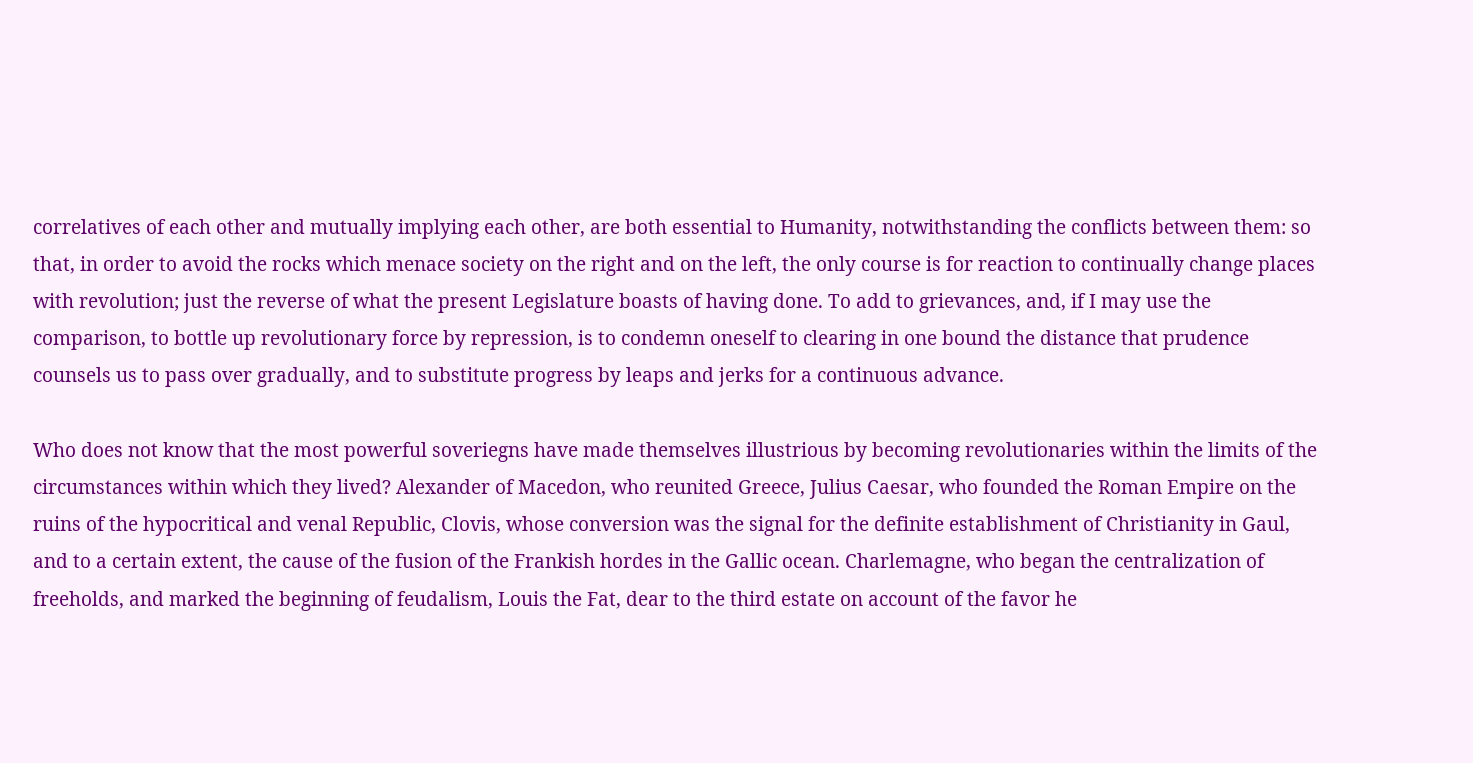correlatives of each other and mutually implying each other, are both essential to Humanity, notwithstanding the conflicts between them: so that, in order to avoid the rocks which menace society on the right and on the left, the only course is for reaction to continually change places with revolution; just the reverse of what the present Legislature boasts of having done. To add to grievances, and, if I may use the comparison, to bottle up revolutionary force by repression, is to condemn oneself to clearing in one bound the distance that prudence counsels us to pass over gradually, and to substitute progress by leaps and jerks for a continuous advance.

Who does not know that the most powerful soveriegns have made themselves illustrious by becoming revolutionaries within the limits of the circumstances within which they lived? Alexander of Macedon, who reunited Greece, Julius Caesar, who founded the Roman Empire on the ruins of the hypocritical and venal Republic, Clovis, whose conversion was the signal for the definite establishment of Christianity in Gaul, and to a certain extent, the cause of the fusion of the Frankish hordes in the Gallic ocean. Charlemagne, who began the centralization of freeholds, and marked the beginning of feudalism, Louis the Fat, dear to the third estate on account of the favor he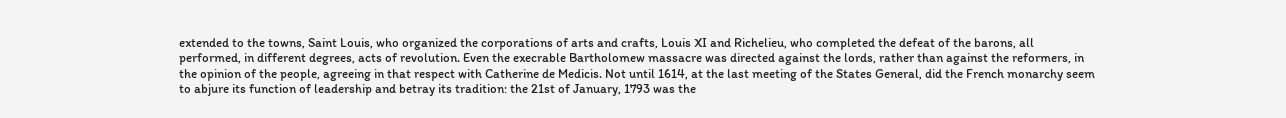extended to the towns, Saint Louis, who organized the corporations of arts and crafts, Louis XI and Richelieu, who completed the defeat of the barons, all performed, in different degrees, acts of revolution. Even the execrable Bartholomew massacre was directed against the lords, rather than against the reformers, in the opinion of the people, agreeing in that respect with Catherine de Medicis. Not until 1614, at the last meeting of the States General, did the French monarchy seem to abjure its function of leadership and betray its tradition: the 21st of January, 1793 was the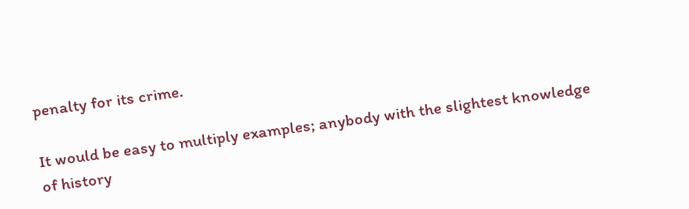penalty for its crime.

It would be easy to multiply examples; anybody with the slightest knowledge of history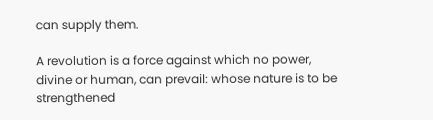can supply them.

A revolution is a force against which no power, divine or human, can prevail: whose nature is to be strengthened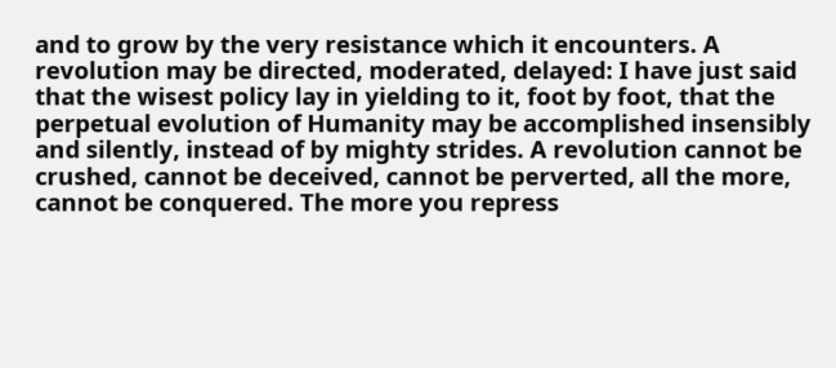and to grow by the very resistance which it encounters. A revolution may be directed, moderated, delayed: I have just said that the wisest policy lay in yielding to it, foot by foot, that the perpetual evolution of Humanity may be accomplished insensibly and silently, instead of by mighty strides. A revolution cannot be crushed, cannot be deceived, cannot be perverted, all the more, cannot be conquered. The more you repress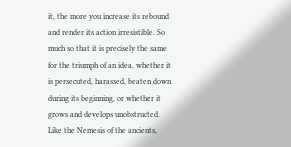it, the more you increase its rebound and render its action irresistible. So much so that it is precisely the same for the triumph of an idea, whether it is persecuted, harassed, beaten down during its beginning, or whether it grows and develops unobstructed. Like the Nemesis of the ancients,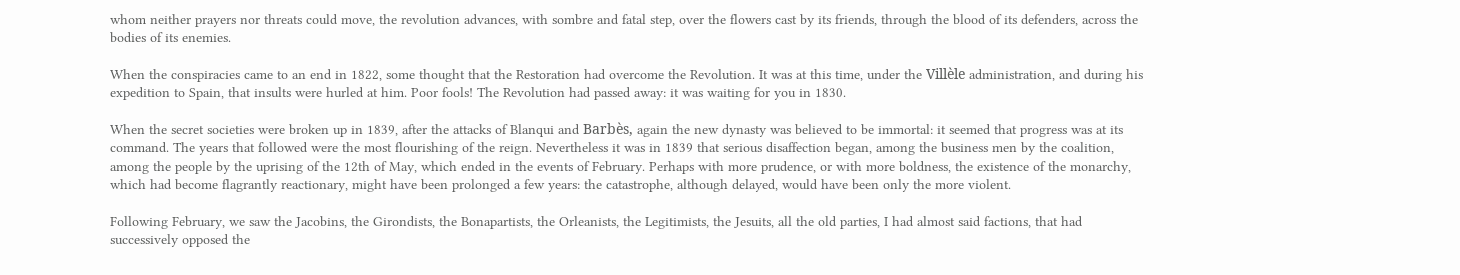whom neither prayers nor threats could move, the revolution advances, with sombre and fatal step, over the flowers cast by its friends, through the blood of its defenders, across the bodies of its enemies.

When the conspiracies came to an end in 1822, some thought that the Restoration had overcome the Revolution. It was at this time, under the Villèle administration, and during his expedition to Spain, that insults were hurled at him. Poor fools! The Revolution had passed away: it was waiting for you in 1830.

When the secret societies were broken up in 1839, after the attacks of Blanqui and Barbès, again the new dynasty was believed to be immortal: it seemed that progress was at its command. The years that followed were the most flourishing of the reign. Nevertheless it was in 1839 that serious disaffection began, among the business men by the coalition, among the people by the uprising of the 12th of May, which ended in the events of February. Perhaps with more prudence, or with more boldness, the existence of the monarchy, which had become flagrantly reactionary, might have been prolonged a few years: the catastrophe, although delayed, would have been only the more violent.

Following February, we saw the Jacobins, the Girondists, the Bonapartists, the Orleanists, the Legitimists, the Jesuits, all the old parties, I had almost said factions, that had successively opposed the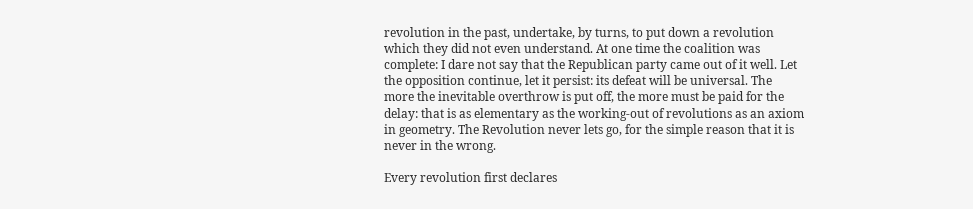revolution in the past, undertake, by turns, to put down a revolution which they did not even understand. At one time the coalition was complete: I dare not say that the Republican party came out of it well. Let the opposition continue, let it persist: its defeat will be universal. The more the inevitable overthrow is put off, the more must be paid for the delay: that is as elementary as the working-out of revolutions as an axiom in geometry. The Revolution never lets go, for the simple reason that it is never in the wrong.

Every revolution first declares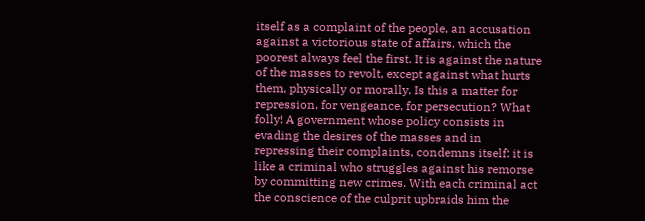itself as a complaint of the people, an accusation against a victorious state of affairs, which the poorest always feel the first. It is against the nature of the masses to revolt, except against what hurts them, physically or morally. Is this a matter for repression, for vengeance, for persecution? What folly! A government whose policy consists in evading the desires of the masses and in repressing their complaints, condemns itself: it is like a criminal who struggles against his remorse by committing new crimes. With each criminal act the conscience of the culprit upbraids him the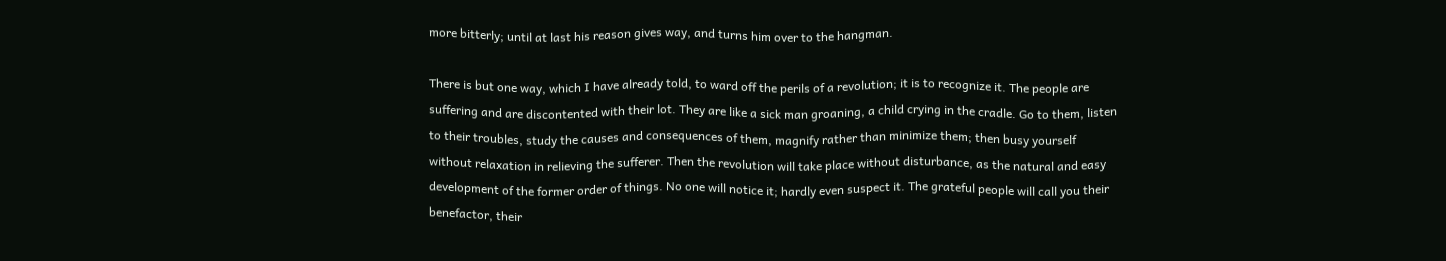more bitterly; until at last his reason gives way, and turns him over to the hangman.

There is but one way, which I have already told, to ward off the perils of a revolution; it is to recognize it. The people are suffering and are discontented with their lot. They are like a sick man groaning, a child crying in the cradle. Go to them, listen to their troubles, study the causes and consequences of them, magnify rather than minimize them; then busy yourself without relaxation in relieving the sufferer. Then the revolution will take place without disturbance, as the natural and easy development of the former order of things. No one will notice it; hardly even suspect it. The grateful people will call you their benefactor, their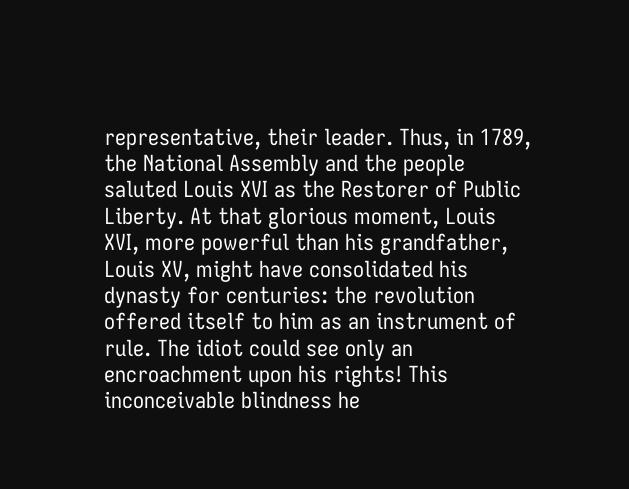representative, their leader. Thus, in 1789, the National Assembly and the people saluted Louis XVI as the Restorer of Public Liberty. At that glorious moment, Louis XVI, more powerful than his grandfather, Louis XV, might have consolidated his dynasty for centuries: the revolution offered itself to him as an instrument of rule. The idiot could see only an encroachment upon his rights! This inconceivable blindness he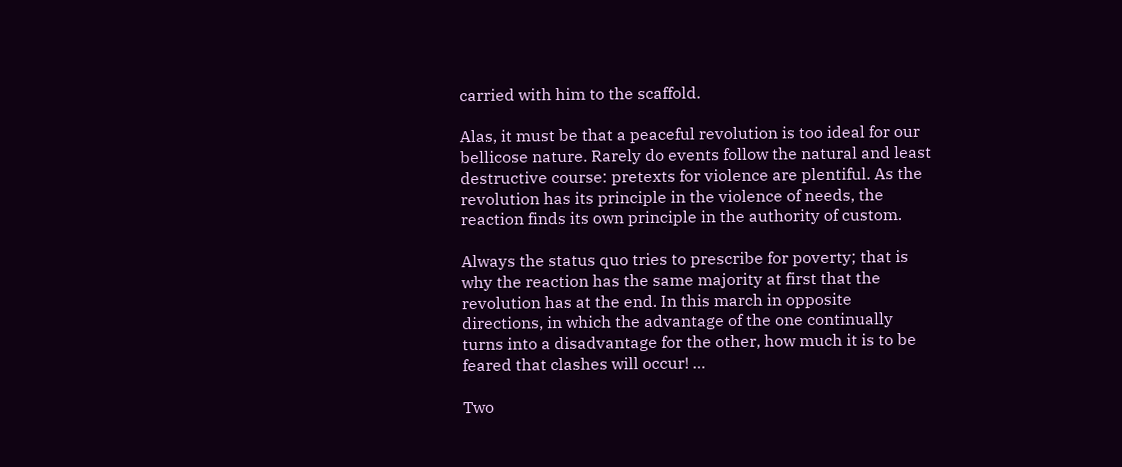carried with him to the scaffold.

Alas, it must be that a peaceful revolution is too ideal for our bellicose nature. Rarely do events follow the natural and least destructive course: pretexts for violence are plentiful. As the revolution has its principle in the violence of needs, the reaction finds its own principle in the authority of custom.

Always the status quo tries to prescribe for poverty; that is why the reaction has the same majority at first that the revolution has at the end. In this march in opposite directions, in which the advantage of the one continually turns into a disadvantage for the other, how much it is to be feared that clashes will occur! …

Two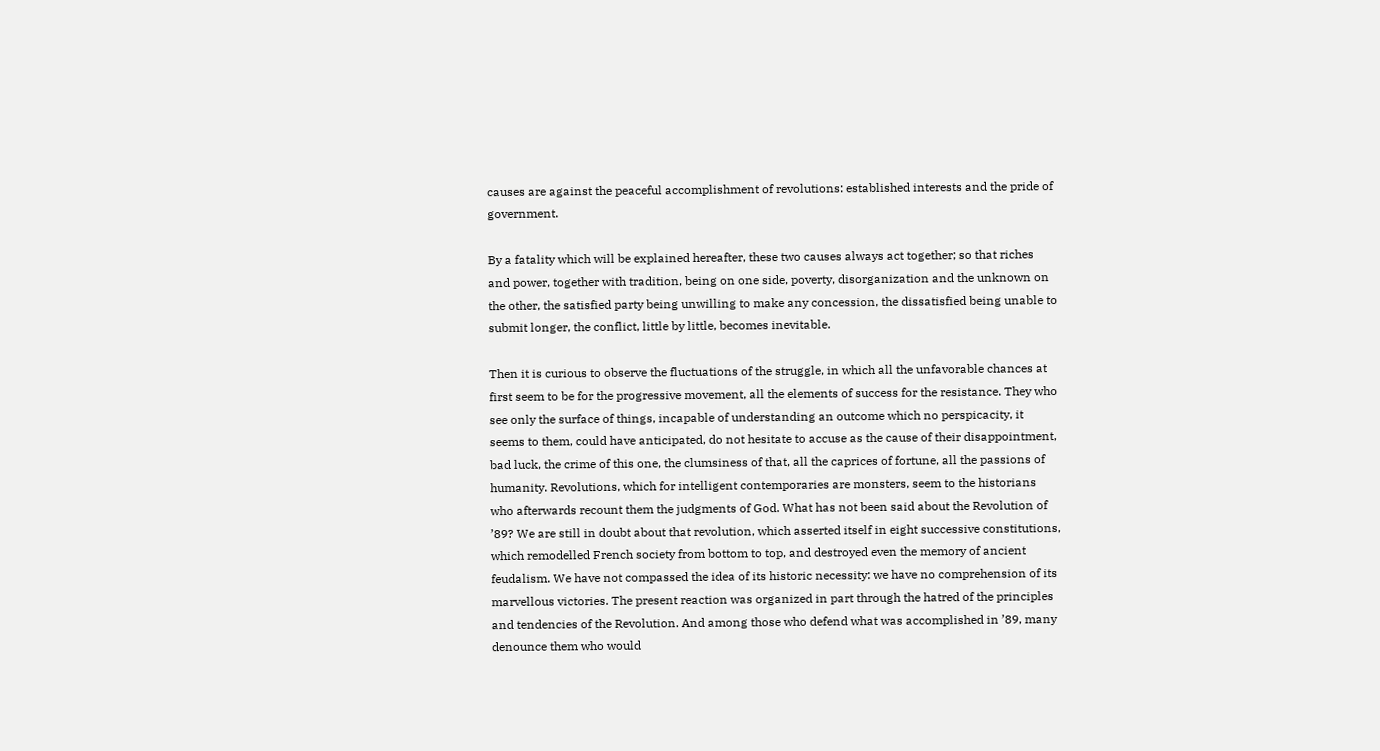causes are against the peaceful accomplishment of revolutions: established interests and the pride of government.

By a fatality which will be explained hereafter, these two causes always act together; so that riches and power, together with tradition, being on one side, poverty, disorganization and the unknown on the other, the satisfied party being unwilling to make any concession, the dissatisfied being unable to submit longer, the conflict, little by little, becomes inevitable.

Then it is curious to observe the fluctuations of the struggle, in which all the unfavorable chances at first seem to be for the progressive movement, all the elements of success for the resistance. They who see only the surface of things, incapable of understanding an outcome which no perspicacity, it seems to them, could have anticipated, do not hesitate to accuse as the cause of their disappointment, bad luck, the crime of this one, the clumsiness of that, all the caprices of fortune, all the passions of humanity. Revolutions, which for intelligent contemporaries are monsters, seem to the historians who afterwards recount them the judgments of God. What has not been said about the Revolution of ’89? We are still in doubt about that revolution, which asserted itself in eight successive constitutions, which remodelled French society from bottom to top, and destroyed even the memory of ancient feudalism. We have not compassed the idea of its historic necessity: we have no comprehension of its marvellous victories. The present reaction was organized in part through the hatred of the principles and tendencies of the Revolution. And among those who defend what was accomplished in ’89, many denounce them who would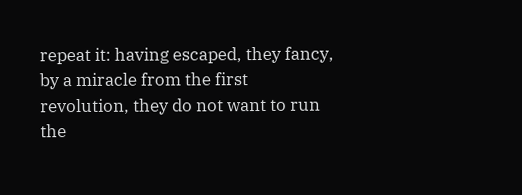repeat it: having escaped, they fancy, by a miracle from the first revolution, they do not want to run the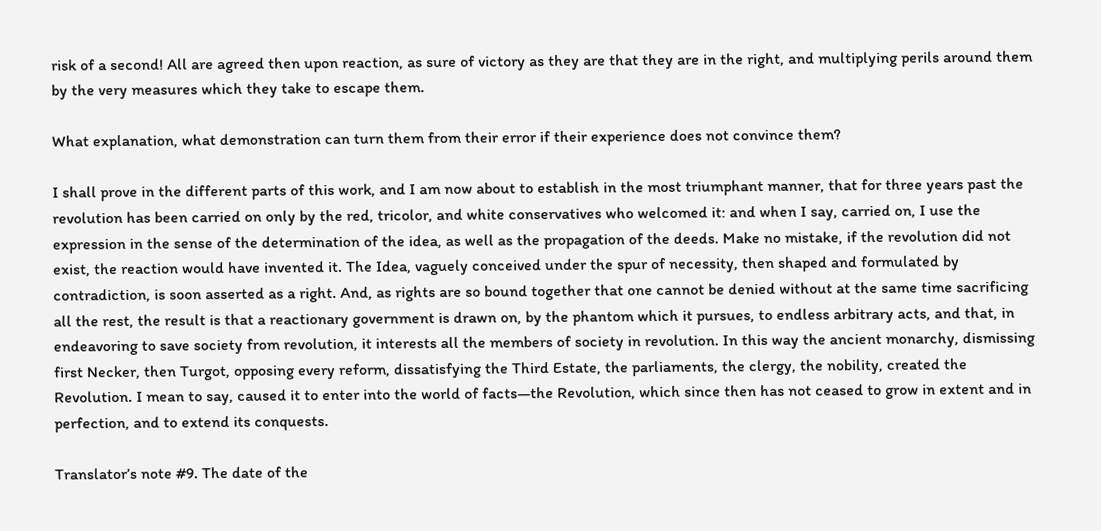risk of a second! All are agreed then upon reaction, as sure of victory as they are that they are in the right, and multiplying perils around them by the very measures which they take to escape them.

What explanation, what demonstration can turn them from their error if their experience does not convince them?

I shall prove in the different parts of this work, and I am now about to establish in the most triumphant manner, that for three years past the revolution has been carried on only by the red, tricolor, and white conservatives who welcomed it: and when I say, carried on, I use the expression in the sense of the determination of the idea, as well as the propagation of the deeds. Make no mistake, if the revolution did not exist, the reaction would have invented it. The Idea, vaguely conceived under the spur of necessity, then shaped and formulated by contradiction, is soon asserted as a right. And, as rights are so bound together that one cannot be denied without at the same time sacrificing all the rest, the result is that a reactionary government is drawn on, by the phantom which it pursues, to endless arbitrary acts, and that, in endeavoring to save society from revolution, it interests all the members of society in revolution. In this way the ancient monarchy, dismissing first Necker, then Turgot, opposing every reform, dissatisfying the Third Estate, the parliaments, the clergy, the nobility, created the Revolution. I mean to say, caused it to enter into the world of facts—the Revolution, which since then has not ceased to grow in extent and in perfection, and to extend its conquests.

Translator’s note #9. The date of the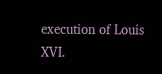execution of Louis XVI.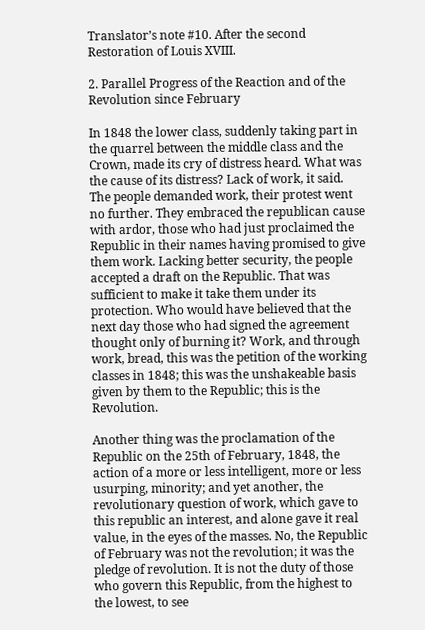Translator’s note #10. After the second Restoration of Louis XVIII.

2. Parallel Progress of the Reaction and of the Revolution since February

In 1848 the lower class, suddenly taking part in the quarrel between the middle class and the Crown, made its cry of distress heard. What was the cause of its distress? Lack of work, it said. The people demanded work, their protest went no further. They embraced the republican cause with ardor, those who had just proclaimed the Republic in their names having promised to give them work. Lacking better security, the people accepted a draft on the Republic. That was sufficient to make it take them under its protection. Who would have believed that the next day those who had signed the agreement thought only of burning it? Work, and through work, bread, this was the petition of the working classes in 1848; this was the unshakeable basis given by them to the Republic; this is the Revolution.

Another thing was the proclamation of the Republic on the 25th of February, 1848, the action of a more or less intelligent, more or less usurping, minority; and yet another, the revolutionary question of work, which gave to this republic an interest, and alone gave it real value, in the eyes of the masses. No, the Republic of February was not the revolution; it was the pledge of revolution. It is not the duty of those who govern this Republic, from the highest to the lowest, to see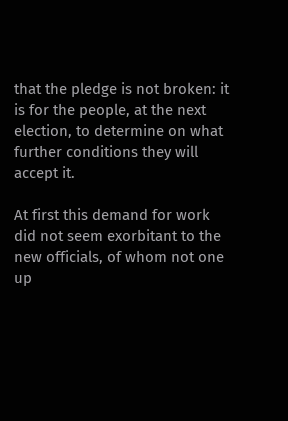that the pledge is not broken: it is for the people, at the next election, to determine on what further conditions they will accept it.

At first this demand for work did not seem exorbitant to the new officials, of whom not one up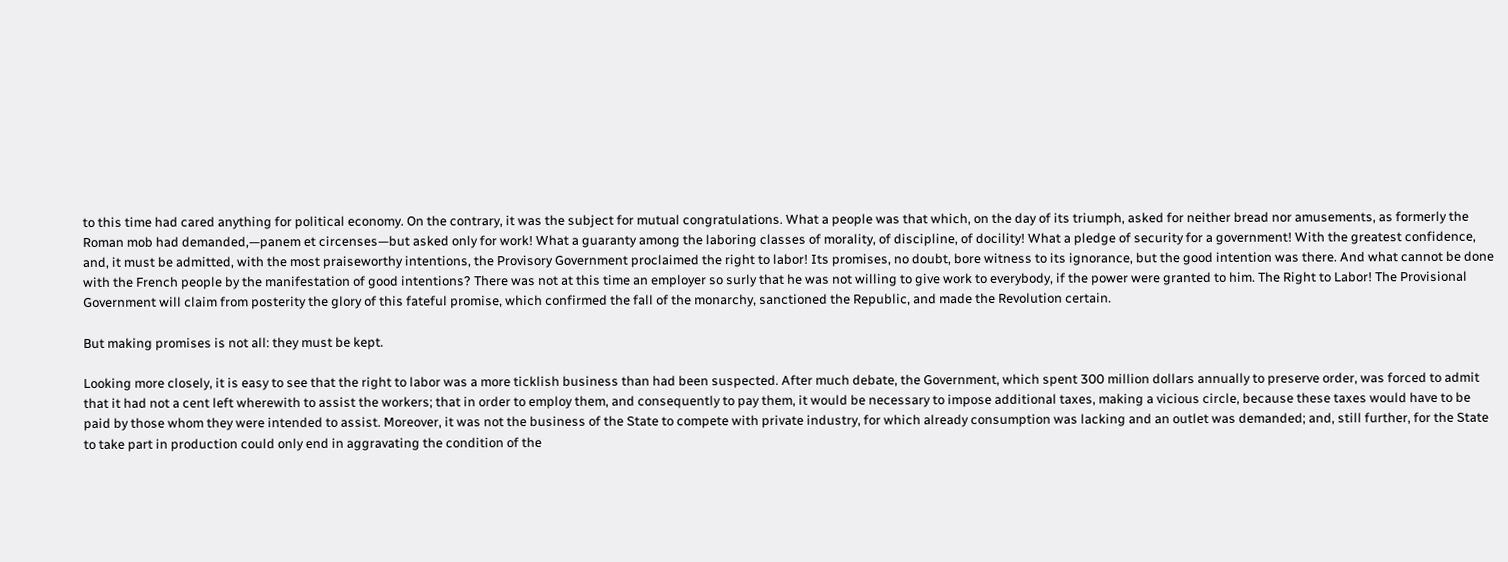to this time had cared anything for political economy. On the contrary, it was the subject for mutual congratulations. What a people was that which, on the day of its triumph, asked for neither bread nor amusements, as formerly the Roman mob had demanded,—panem et circenses—but asked only for work! What a guaranty among the laboring classes of morality, of discipline, of docility! What a pledge of security for a government! With the greatest confidence, and, it must be admitted, with the most praiseworthy intentions, the Provisory Government proclaimed the right to labor! Its promises, no doubt, bore witness to its ignorance, but the good intention was there. And what cannot be done with the French people by the manifestation of good intentions? There was not at this time an employer so surly that he was not willing to give work to everybody, if the power were granted to him. The Right to Labor! The Provisional Government will claim from posterity the glory of this fateful promise, which confirmed the fall of the monarchy, sanctioned the Republic, and made the Revolution certain.

But making promises is not all: they must be kept.

Looking more closely, it is easy to see that the right to labor was a more ticklish business than had been suspected. After much debate, the Government, which spent 300 million dollars annually to preserve order, was forced to admit that it had not a cent left wherewith to assist the workers; that in order to employ them, and consequently to pay them, it would be necessary to impose additional taxes, making a vicious circle, because these taxes would have to be paid by those whom they were intended to assist. Moreover, it was not the business of the State to compete with private industry, for which already consumption was lacking and an outlet was demanded; and, still further, for the State to take part in production could only end in aggravating the condition of the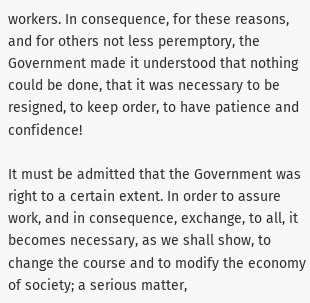workers. In consequence, for these reasons, and for others not less peremptory, the Government made it understood that nothing could be done, that it was necessary to be resigned, to keep order, to have patience and confidence!

It must be admitted that the Government was right to a certain extent. In order to assure work, and in consequence, exchange, to all, it becomes necessary, as we shall show, to change the course and to modify the economy of society; a serious matter,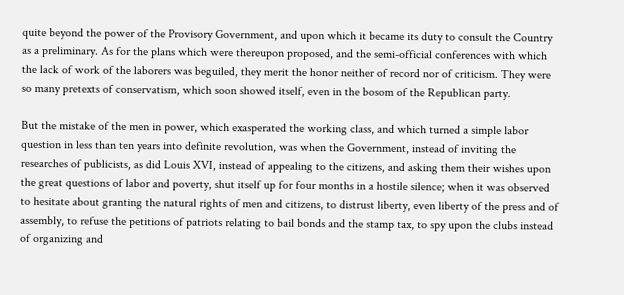quite beyond the power of the Provisory Government, and upon which it became its duty to consult the Country as a preliminary. As for the plans which were thereupon proposed, and the semi-official conferences with which the lack of work of the laborers was beguiled, they merit the honor neither of record nor of criticism. They were so many pretexts of conservatism, which soon showed itself, even in the bosom of the Republican party.

But the mistake of the men in power, which exasperated the working class, and which turned a simple labor question in less than ten years into definite revolution, was when the Government, instead of inviting the researches of publicists, as did Louis XVI, instead of appealing to the citizens, and asking them their wishes upon the great questions of labor and poverty, shut itself up for four months in a hostile silence; when it was observed to hesitate about granting the natural rights of men and citizens, to distrust liberty, even liberty of the press and of assembly, to refuse the petitions of patriots relating to bail bonds and the stamp tax, to spy upon the clubs instead of organizing and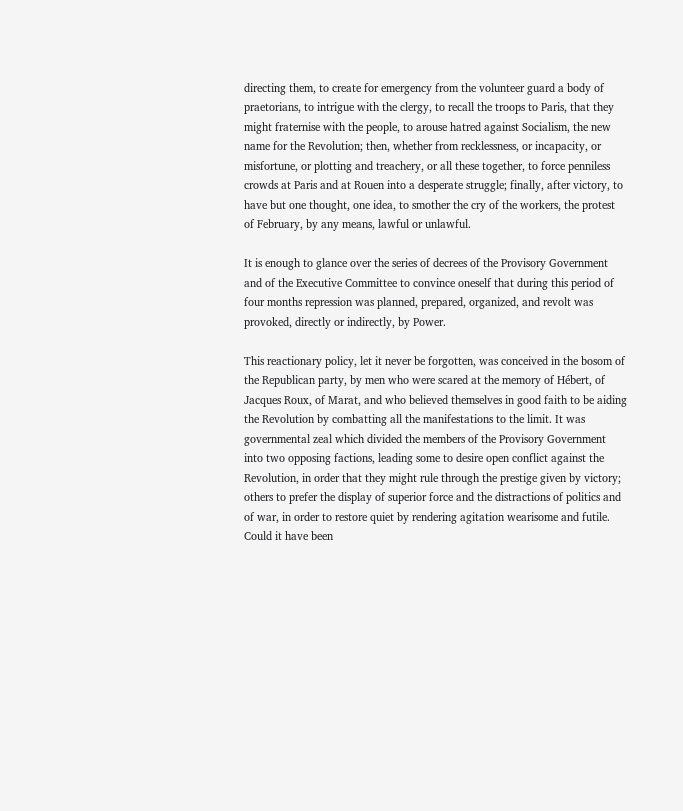directing them, to create for emergency from the volunteer guard a body of praetorians, to intrigue with the clergy, to recall the troops to Paris, that they might fraternise with the people, to arouse hatred against Socialism, the new name for the Revolution; then, whether from recklessness, or incapacity, or misfortune, or plotting and treachery, or all these together, to force penniless crowds at Paris and at Rouen into a desperate struggle; finally, after victory, to have but one thought, one idea, to smother the cry of the workers, the protest of February, by any means, lawful or unlawful.

It is enough to glance over the series of decrees of the Provisory Government and of the Executive Committee to convince oneself that during this period of four months repression was planned, prepared, organized, and revolt was provoked, directly or indirectly, by Power.

This reactionary policy, let it never be forgotten, was conceived in the bosom of the Republican party, by men who were scared at the memory of Hébert, of Jacques Roux, of Marat, and who believed themselves in good faith to be aiding the Revolution by combatting all the manifestations to the limit. It was governmental zeal which divided the members of the Provisory Government into two opposing factions, leading some to desire open conflict against the Revolution, in order that they might rule through the prestige given by victory; others to prefer the display of superior force and the distractions of politics and of war, in order to restore quiet by rendering agitation wearisome and futile. Could it have been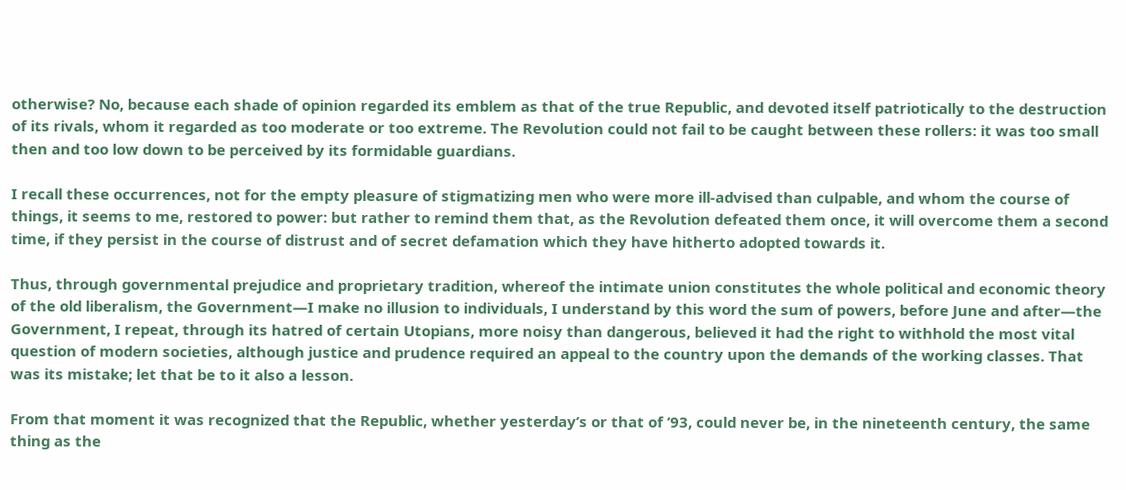otherwise? No, because each shade of opinion regarded its emblem as that of the true Republic, and devoted itself patriotically to the destruction of its rivals, whom it regarded as too moderate or too extreme. The Revolution could not fail to be caught between these rollers: it was too small then and too low down to be perceived by its formidable guardians.

I recall these occurrences, not for the empty pleasure of stigmatizing men who were more ill-advised than culpable, and whom the course of things, it seems to me, restored to power: but rather to remind them that, as the Revolution defeated them once, it will overcome them a second time, if they persist in the course of distrust and of secret defamation which they have hitherto adopted towards it.

Thus, through governmental prejudice and proprietary tradition, whereof the intimate union constitutes the whole political and economic theory of the old liberalism, the Government—I make no illusion to individuals, I understand by this word the sum of powers, before June and after—the Government, I repeat, through its hatred of certain Utopians, more noisy than dangerous, believed it had the right to withhold the most vital question of modern societies, although justice and prudence required an appeal to the country upon the demands of the working classes. That was its mistake; let that be to it also a lesson.

From that moment it was recognized that the Republic, whether yesterday’s or that of ’93, could never be, in the nineteenth century, the same thing as the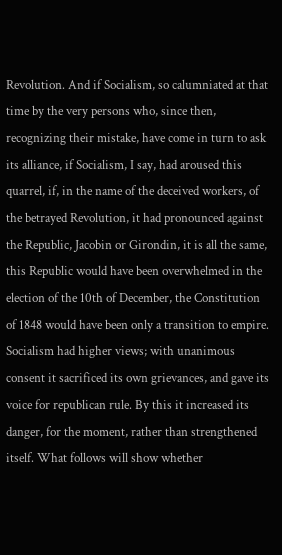Revolution. And if Socialism, so calumniated at that time by the very persons who, since then, recognizing their mistake, have come in turn to ask its alliance, if Socialism, I say, had aroused this quarrel, if, in the name of the deceived workers, of the betrayed Revolution, it had pronounced against the Republic, Jacobin or Girondin, it is all the same, this Republic would have been overwhelmed in the election of the 10th of December, the Constitution of 1848 would have been only a transition to empire. Socialism had higher views; with unanimous consent it sacrificed its own grievances, and gave its voice for republican rule. By this it increased its danger, for the moment, rather than strengthened itself. What follows will show whether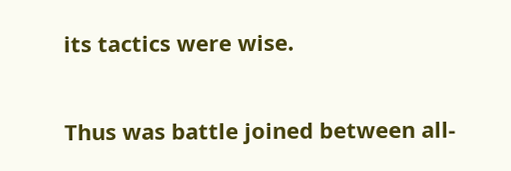its tactics were wise.

Thus was battle joined between all-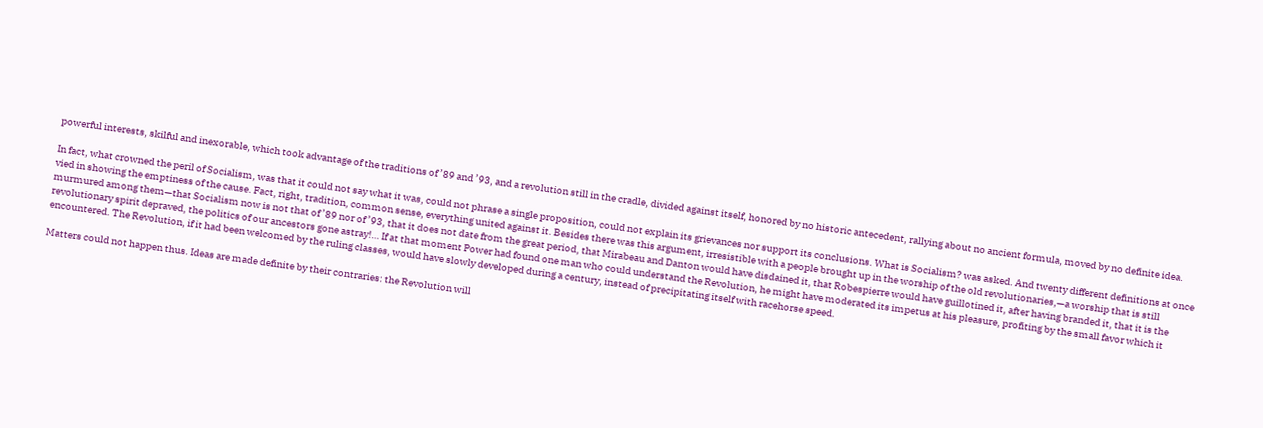powerful interests, skilful and inexorable, which took advantage of the traditions of ’89 and ’93, and a revolution still in the cradle, divided against itself, honored by no historic antecedent, rallying about no ancient formula, moved by no definite idea.

In fact, what crowned the peril of Socialism, was that it could not say what it was, could not phrase a single proposition, could not explain its grievances nor support its conclusions. What is Socialism? was asked. And twenty different definitions at once vied in showing the emptiness of the cause. Fact, right, tradition, common sense, everything united against it. Besides there was this argument, irresistible with a people brought up in the worship of the old revolutionaries,—a worship that is still murmured among them—that Socialism now is not that of ’89 nor of ’93, that it does not date from the great period, that Mirabeau and Danton would have disdained it, that Robespierre would have guillotined it, after having branded it, that it is the revolutionary spirit depraved, the politics of our ancestors gone astray!… If at that moment Power had found one man who could understand the Revolution, he might have moderated its impetus at his pleasure, profiting by the small favor which it encountered. The Revolution, if it had been welcomed by the ruling classes, would have slowly developed during a century, instead of precipitating itself with racehorse speed.

Matters could not happen thus. Ideas are made definite by their contraries: the Revolution will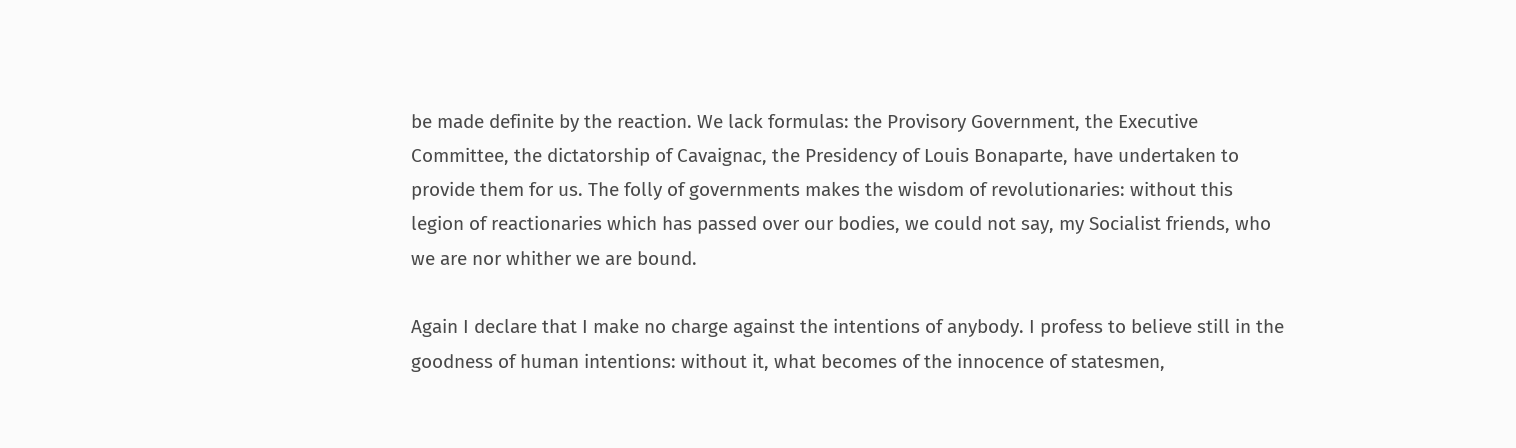be made definite by the reaction. We lack formulas: the Provisory Government, the Executive Committee, the dictatorship of Cavaignac, the Presidency of Louis Bonaparte, have undertaken to provide them for us. The folly of governments makes the wisdom of revolutionaries: without this legion of reactionaries which has passed over our bodies, we could not say, my Socialist friends, who we are nor whither we are bound.

Again I declare that I make no charge against the intentions of anybody. I profess to believe still in the goodness of human intentions: without it, what becomes of the innocence of statesmen,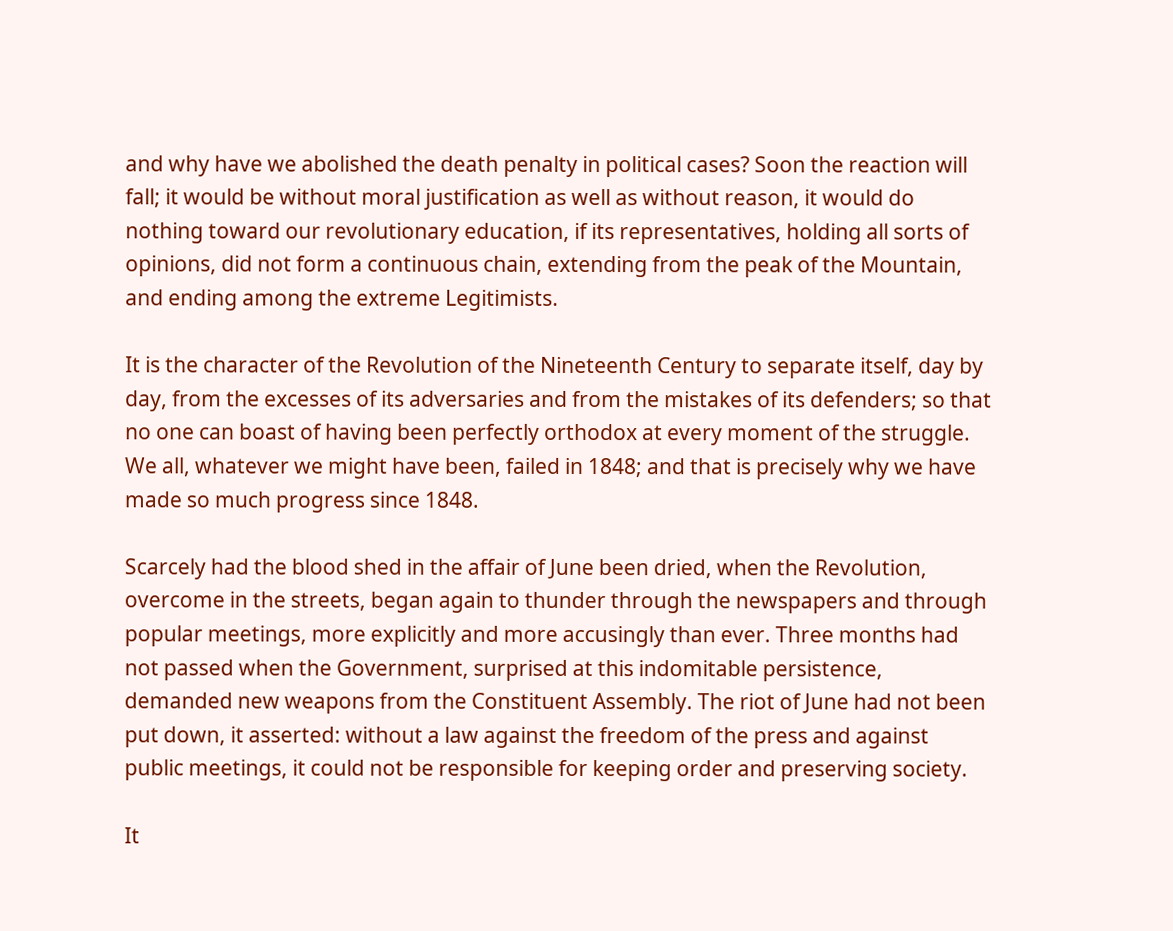and why have we abolished the death penalty in political cases? Soon the reaction will fall; it would be without moral justification as well as without reason, it would do nothing toward our revolutionary education, if its representatives, holding all sorts of opinions, did not form a continuous chain, extending from the peak of the Mountain, and ending among the extreme Legitimists.

It is the character of the Revolution of the Nineteenth Century to separate itself, day by day, from the excesses of its adversaries and from the mistakes of its defenders; so that no one can boast of having been perfectly orthodox at every moment of the struggle. We all, whatever we might have been, failed in 1848; and that is precisely why we have made so much progress since 1848.

Scarcely had the blood shed in the affair of June been dried, when the Revolution, overcome in the streets, began again to thunder through the newspapers and through popular meetings, more explicitly and more accusingly than ever. Three months had not passed when the Government, surprised at this indomitable persistence, demanded new weapons from the Constituent Assembly. The riot of June had not been put down, it asserted: without a law against the freedom of the press and against public meetings, it could not be responsible for keeping order and preserving society.

It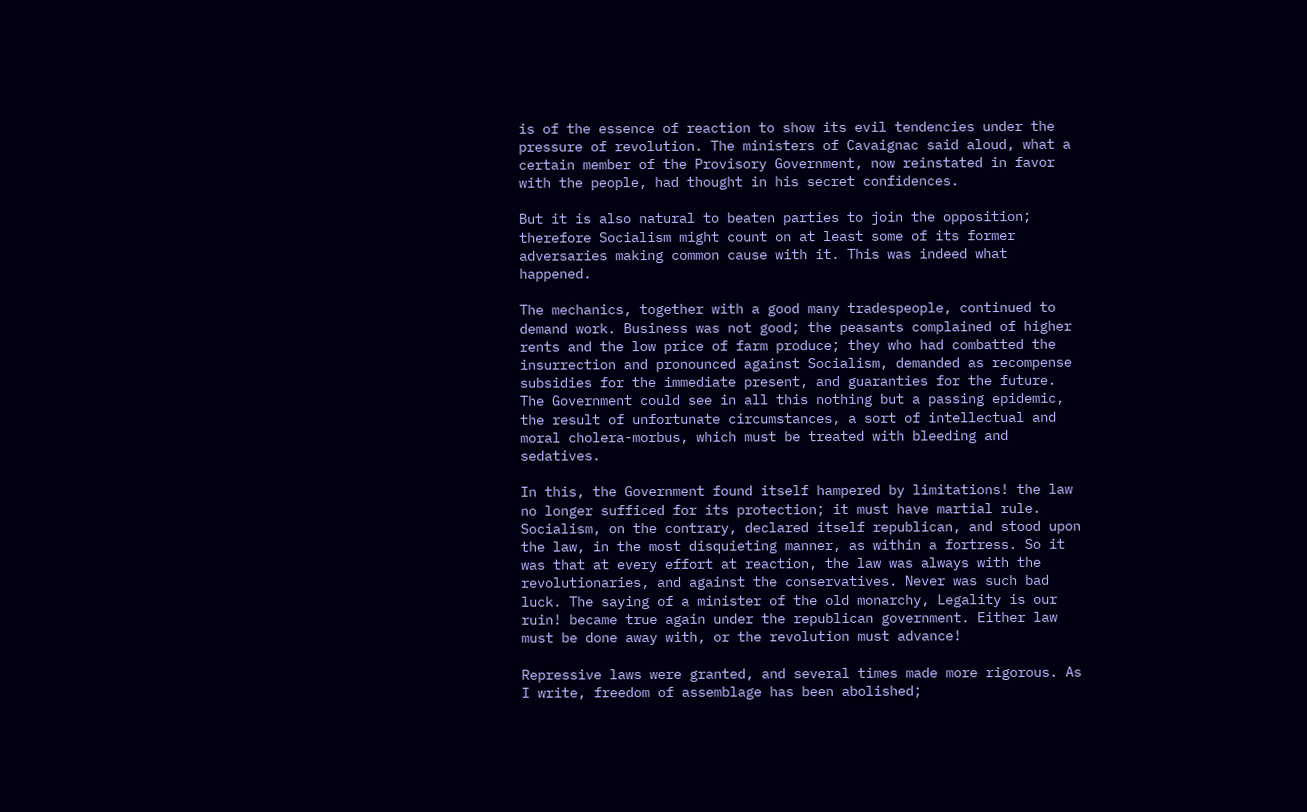is of the essence of reaction to show its evil tendencies under the pressure of revolution. The ministers of Cavaignac said aloud, what a certain member of the Provisory Government, now reinstated in favor with the people, had thought in his secret confidences.

But it is also natural to beaten parties to join the opposition; therefore Socialism might count on at least some of its former adversaries making common cause with it. This was indeed what happened.

The mechanics, together with a good many tradespeople, continued to demand work. Business was not good; the peasants complained of higher rents and the low price of farm produce; they who had combatted the insurrection and pronounced against Socialism, demanded as recompense subsidies for the immediate present, and guaranties for the future. The Government could see in all this nothing but a passing epidemic, the result of unfortunate circumstances, a sort of intellectual and moral cholera-morbus, which must be treated with bleeding and sedatives.

In this, the Government found itself hampered by limitations! the law no longer sufficed for its protection; it must have martial rule. Socialism, on the contrary, declared itself republican, and stood upon the law, in the most disquieting manner, as within a fortress. So it was that at every effort at reaction, the law was always with the revolutionaries, and against the conservatives. Never was such bad luck. The saying of a minister of the old monarchy, Legality is our ruin! became true again under the republican government. Either law must be done away with, or the revolution must advance!

Repressive laws were granted, and several times made more rigorous. As I write, freedom of assemblage has been abolished;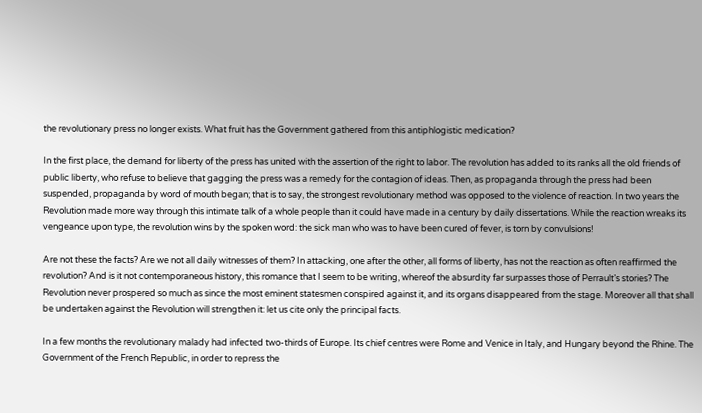the revolutionary press no longer exists. What fruit has the Government gathered from this antiphlogistic medication?

In the first place, the demand for liberty of the press has united with the assertion of the right to labor. The revolution has added to its ranks all the old friends of public liberty, who refuse to believe that gagging the press was a remedy for the contagion of ideas. Then, as propaganda through the press had been suspended, propaganda by word of mouth began; that is to say, the strongest revolutionary method was opposed to the violence of reaction. In two years the Revolution made more way through this intimate talk of a whole people than it could have made in a century by daily dissertations. While the reaction wreaks its vengeance upon type, the revolution wins by the spoken word: the sick man who was to have been cured of fever, is torn by convulsions!

Are not these the facts? Are we not all daily witnesses of them? In attacking, one after the other, all forms of liberty, has not the reaction as often reaffirmed the revolution? And is it not contemporaneous history, this romance that I seem to be writing, whereof the absurdity far surpasses those of Perrault’s stories? The Revolution never prospered so much as since the most eminent statesmen conspired against it, and its organs disappeared from the stage. Moreover all that shall be undertaken against the Revolution will strengthen it: let us cite only the principal facts.

In a few months the revolutionary malady had infected two-thirds of Europe. Its chief centres were Rome and Venice in Italy, and Hungary beyond the Rhine. The Government of the French Republic, in order to repress the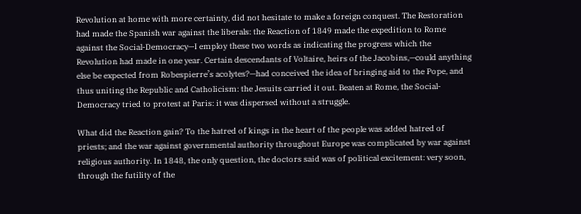Revolution at home with more certainty, did not hesitate to make a foreign conquest. The Restoration had made the Spanish war against the liberals: the Reaction of 1849 made the expedition to Rome against the Social-Democracy—I employ these two words as indicating the progress which the Revolution had made in one year. Certain descendants of Voltaire, heirs of the Jacobins,—could anything else be expected from Robespierre’s acolytes?—had conceived the idea of bringing aid to the Pope, and thus uniting the Republic and Catholicism: the Jesuits carried it out. Beaten at Rome, the Social-Democracy tried to protest at Paris: it was dispersed without a struggle.

What did the Reaction gain? To the hatred of kings in the heart of the people was added hatred of priests; and the war against governmental authority throughout Europe was complicated by war against religious authority. In 1848, the only question, the doctors said was of political excitement: very soon, through the futility of the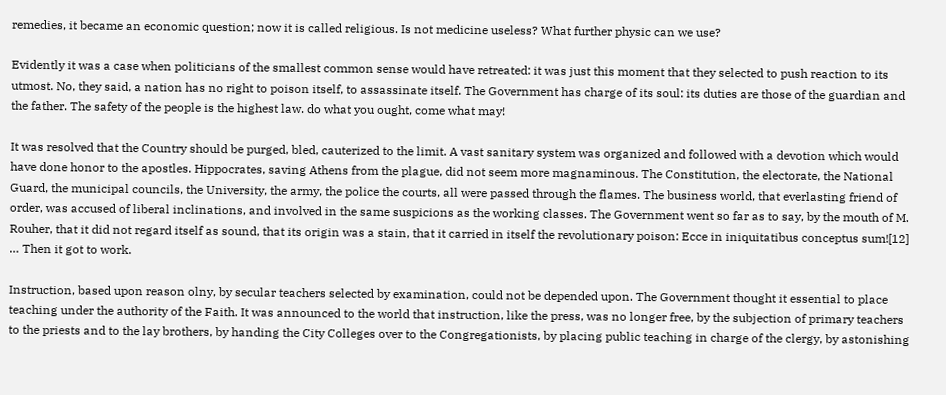remedies, it became an economic question; now it is called religious. Is not medicine useless? What further physic can we use?

Evidently it was a case when politicians of the smallest common sense would have retreated: it was just this moment that they selected to push reaction to its utmost. No, they said, a nation has no right to poison itself, to assassinate itself. The Government has charge of its soul: its duties are those of the guardian and the father. The safety of the people is the highest law. do what you ought, come what may!

It was resolved that the Country should be purged, bled, cauterized to the limit. A vast sanitary system was organized and followed with a devotion which would have done honor to the apostles. Hippocrates, saving Athens from the plague, did not seem more magnaminous. The Constitution, the electorate, the National Guard, the municipal councils, the University, the army, the police the courts, all were passed through the flames. The business world, that everlasting friend of order, was accused of liberal inclinations, and involved in the same suspicions as the working classes. The Government went so far as to say, by the mouth of M. Rouher, that it did not regard itself as sound, that its origin was a stain, that it carried in itself the revolutionary poison: Ecce in iniquitatibus conceptus sum![12] … Then it got to work.

Instruction, based upon reason olny, by secular teachers selected by examination, could not be depended upon. The Government thought it essential to place teaching under the authority of the Faith. It was announced to the world that instruction, like the press, was no longer free, by the subjection of primary teachers to the priests and to the lay brothers, by handing the City Colleges over to the Congregationists, by placing public teaching in charge of the clergy, by astonishing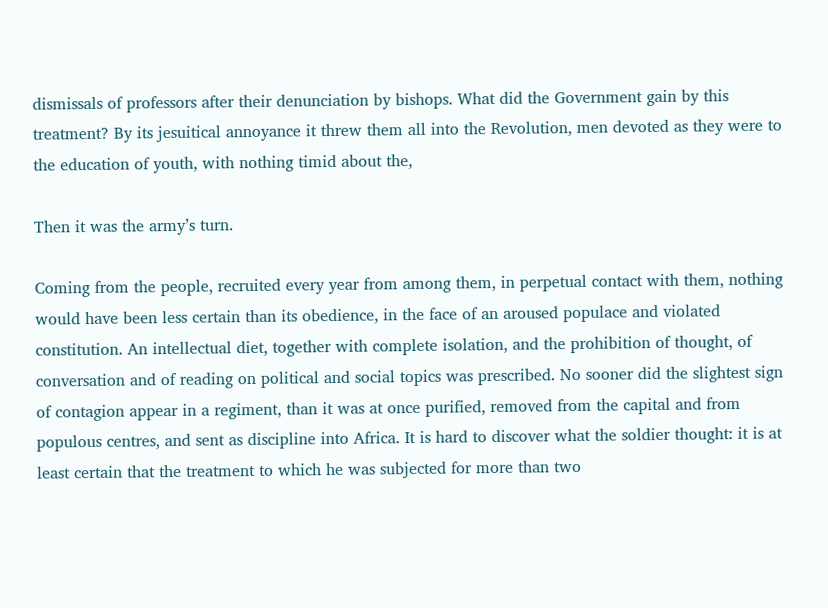dismissals of professors after their denunciation by bishops. What did the Government gain by this treatment? By its jesuitical annoyance it threw them all into the Revolution, men devoted as they were to the education of youth, with nothing timid about the,

Then it was the army’s turn.

Coming from the people, recruited every year from among them, in perpetual contact with them, nothing would have been less certain than its obedience, in the face of an aroused populace and violated constitution. An intellectual diet, together with complete isolation, and the prohibition of thought, of conversation and of reading on political and social topics was prescribed. No sooner did the slightest sign of contagion appear in a regiment, than it was at once purified, removed from the capital and from populous centres, and sent as discipline into Africa. It is hard to discover what the soldier thought: it is at least certain that the treatment to which he was subjected for more than two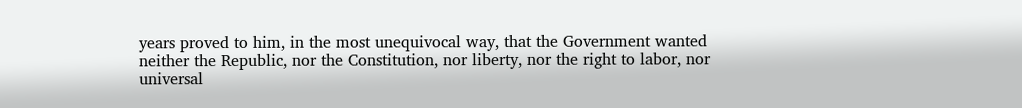years proved to him, in the most unequivocal way, that the Government wanted neither the Republic, nor the Constitution, nor liberty, nor the right to labor, nor universal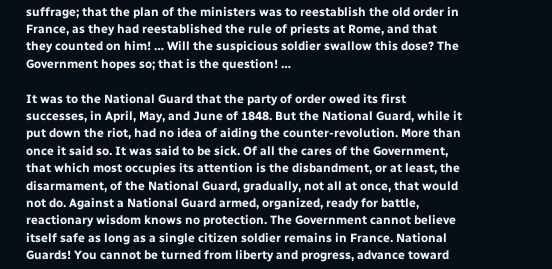suffrage; that the plan of the ministers was to reestablish the old order in France, as they had reestablished the rule of priests at Rome, and that they counted on him! … Will the suspicious soldier swallow this dose? The Government hopes so; that is the question! …

It was to the National Guard that the party of order owed its first successes, in April, May, and June of 1848. But the National Guard, while it put down the riot, had no idea of aiding the counter-revolution. More than once it said so. It was said to be sick. Of all the cares of the Government, that which most occupies its attention is the disbandment, or at least, the disarmament, of the National Guard, gradually, not all at once, that would not do. Against a National Guard armed, organized, ready for battle, reactionary wisdom knows no protection. The Government cannot believe itself safe as long as a single citizen soldier remains in France. National Guards! You cannot be turned from liberty and progress, advance toward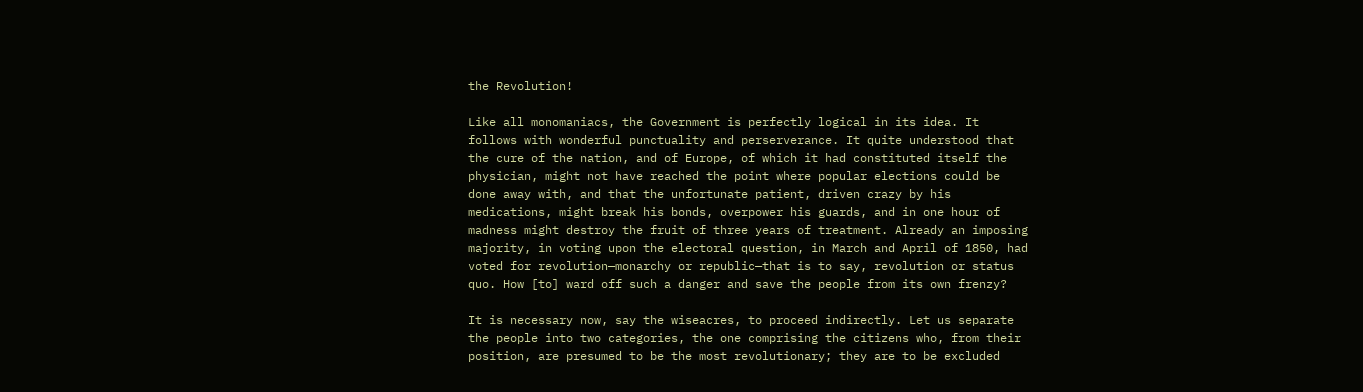the Revolution!

Like all monomaniacs, the Government is perfectly logical in its idea. It follows with wonderful punctuality and perserverance. It quite understood that the cure of the nation, and of Europe, of which it had constituted itself the physician, might not have reached the point where popular elections could be done away with, and that the unfortunate patient, driven crazy by his medications, might break his bonds, overpower his guards, and in one hour of madness might destroy the fruit of three years of treatment. Already an imposing majority, in voting upon the electoral question, in March and April of 1850, had voted for revolution—monarchy or republic—that is to say, revolution or status quo. How [to] ward off such a danger and save the people from its own frenzy?

It is necessary now, say the wiseacres, to proceed indirectly. Let us separate the people into two categories, the one comprising the citizens who, from their position, are presumed to be the most revolutionary; they are to be excluded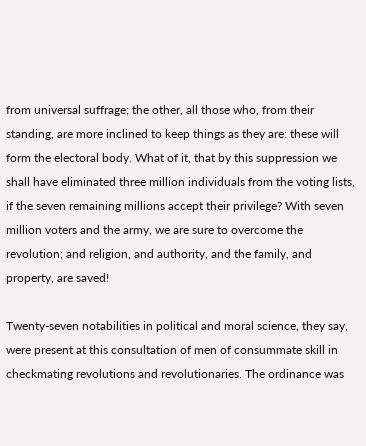from universal suffrage; the other, all those who, from their standing, are more inclined to keep things as they are: these will form the electoral body. What of it, that by this suppression we shall have eliminated three million individuals from the voting lists, if the seven remaining millions accept their privilege? With seven million voters and the army, we are sure to overcome the revolution; and religion, and authority, and the family, and property, are saved!

Twenty-seven notabilities in political and moral science, they say, were present at this consultation of men of consummate skill in checkmating revolutions and revolutionaries. The ordinance was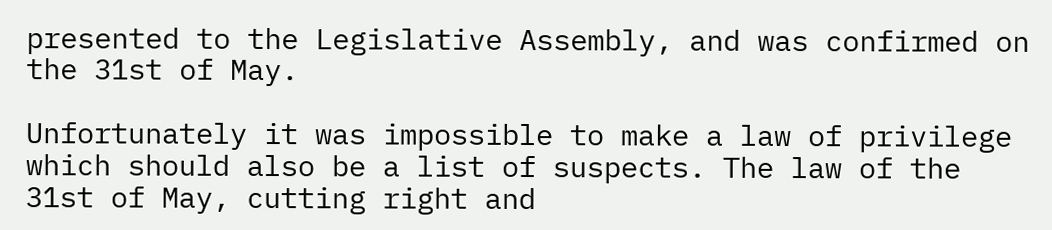presented to the Legislative Assembly, and was confirmed on the 31st of May.

Unfortunately it was impossible to make a law of privilege which should also be a list of suspects. The law of the 31st of May, cutting right and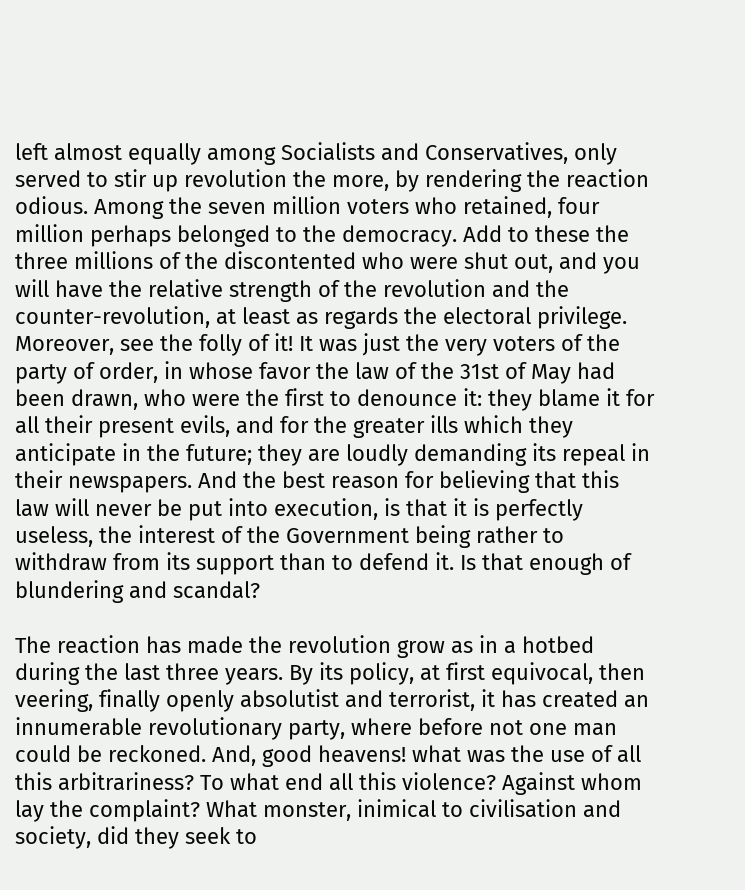left almost equally among Socialists and Conservatives, only served to stir up revolution the more, by rendering the reaction odious. Among the seven million voters who retained, four million perhaps belonged to the democracy. Add to these the three millions of the discontented who were shut out, and you will have the relative strength of the revolution and the counter-revolution, at least as regards the electoral privilege. Moreover, see the folly of it! It was just the very voters of the party of order, in whose favor the law of the 31st of May had been drawn, who were the first to denounce it: they blame it for all their present evils, and for the greater ills which they anticipate in the future; they are loudly demanding its repeal in their newspapers. And the best reason for believing that this law will never be put into execution, is that it is perfectly useless, the interest of the Government being rather to withdraw from its support than to defend it. Is that enough of blundering and scandal?

The reaction has made the revolution grow as in a hotbed during the last three years. By its policy, at first equivocal, then veering, finally openly absolutist and terrorist, it has created an innumerable revolutionary party, where before not one man could be reckoned. And, good heavens! what was the use of all this arbitrariness? To what end all this violence? Against whom lay the complaint? What monster, inimical to civilisation and society, did they seek to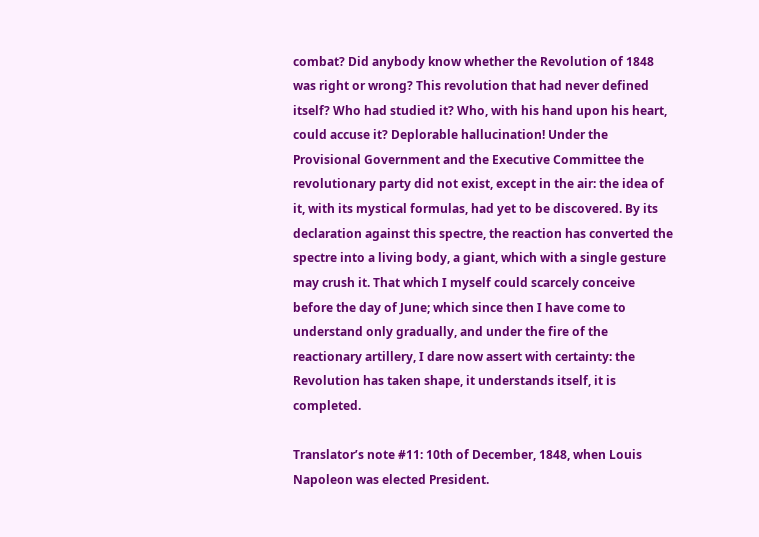combat? Did anybody know whether the Revolution of 1848 was right or wrong? This revolution that had never defined itself? Who had studied it? Who, with his hand upon his heart, could accuse it? Deplorable hallucination! Under the Provisional Government and the Executive Committee the revolutionary party did not exist, except in the air: the idea of it, with its mystical formulas, had yet to be discovered. By its declaration against this spectre, the reaction has converted the spectre into a living body, a giant, which with a single gesture may crush it. That which I myself could scarcely conceive before the day of June; which since then I have come to understand only gradually, and under the fire of the reactionary artillery, I dare now assert with certainty: the Revolution has taken shape, it understands itself, it is completed.

Translator’s note #11: 10th of December, 1848, when Louis Napoleon was elected President.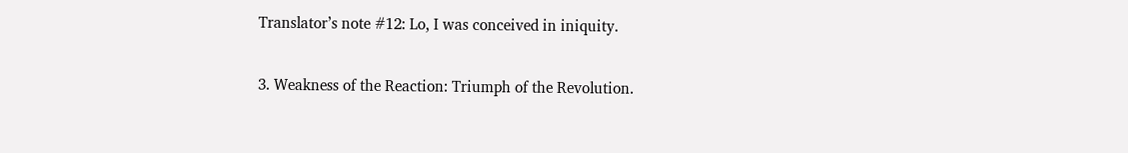Translator’s note #12: Lo, I was conceived in iniquity.

3. Weakness of the Reaction: Triumph of the Revolution.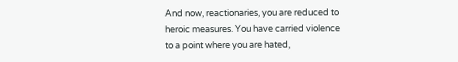And now, reactionaries, you are reduced to heroic measures. You have carried violence to a point where you are hated,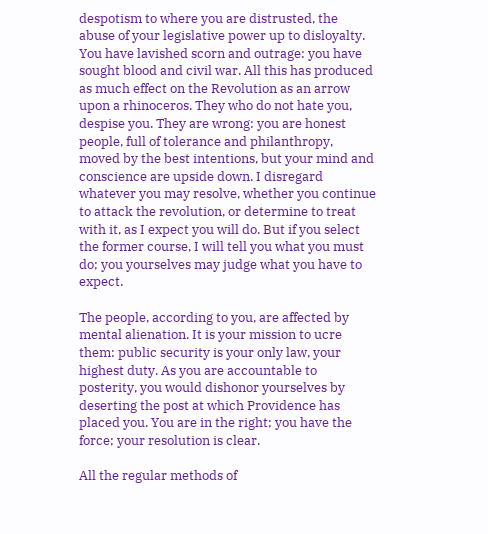despotism to where you are distrusted, the abuse of your legislative power up to disloyalty. You have lavished scorn and outrage: you have sought blood and civil war. All this has produced as much effect on the Revolution as an arrow upon a rhinoceros. They who do not hate you, despise you. They are wrong: you are honest people, full of tolerance and philanthropy, moved by the best intentions, but your mind and conscience are upside down. I disregard whatever you may resolve, whether you continue to attack the revolution, or determine to treat with it, as I expect you will do. But if you select the former course, I will tell you what you must do; you yourselves may judge what you have to expect.

The people, according to you, are affected by mental alienation. It is your mission to ucre them: public security is your only law, your highest duty. As you are accountable to posterity, you would dishonor yourselves by deserting the post at which Providence has placed you. You are in the right; you have the force; your resolution is clear.

All the regular methods of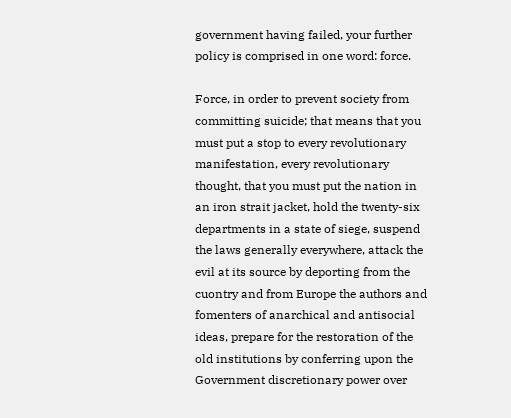government having failed, your further policy is comprised in one word: force.

Force, in order to prevent society from committing suicide; that means that you must put a stop to every revolutionary manifestation, every revolutionary thought, that you must put the nation in an iron strait jacket, hold the twenty-six departments in a state of siege, suspend the laws generally everywhere, attack the evil at its source by deporting from the cuontry and from Europe the authors and fomenters of anarchical and antisocial ideas, prepare for the restoration of the old institutions by conferring upon the Government discretionary power over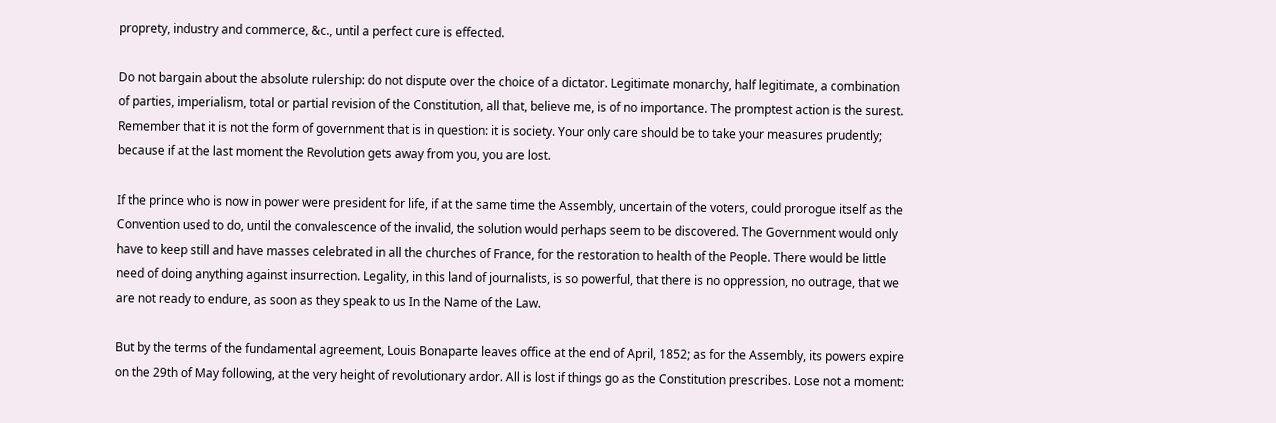proprety, industry and commerce, &c., until a perfect cure is effected.

Do not bargain about the absolute rulership: do not dispute over the choice of a dictator. Legitimate monarchy, half legitimate, a combination of parties, imperialism, total or partial revision of the Constitution, all that, believe me, is of no importance. The promptest action is the surest. Remember that it is not the form of government that is in question: it is society. Your only care should be to take your measures prudently; because if at the last moment the Revolution gets away from you, you are lost.

If the prince who is now in power were president for life, if at the same time the Assembly, uncertain of the voters, could prorogue itself as the Convention used to do, until the convalescence of the invalid, the solution would perhaps seem to be discovered. The Government would only have to keep still and have masses celebrated in all the churches of France, for the restoration to health of the People. There would be little need of doing anything against insurrection. Legality, in this land of journalists, is so powerful, that there is no oppression, no outrage, that we are not ready to endure, as soon as they speak to us In the Name of the Law.

But by the terms of the fundamental agreement, Louis Bonaparte leaves office at the end of April, 1852; as for the Assembly, its powers expire on the 29th of May following, at the very height of revolutionary ardor. All is lost if things go as the Constitution prescribes. Lose not a moment: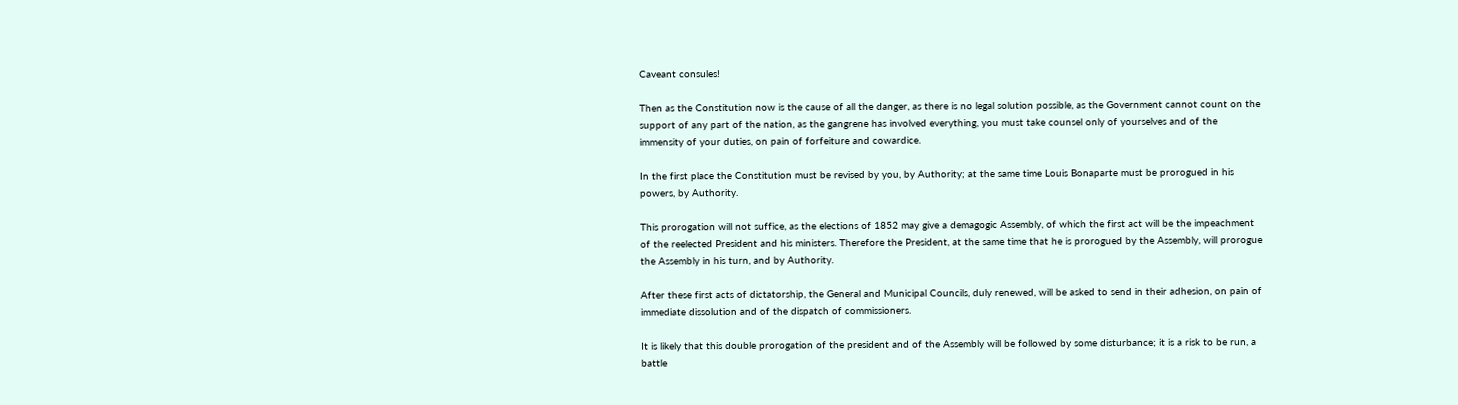Caveant consules!

Then as the Constitution now is the cause of all the danger, as there is no legal solution possible, as the Government cannot count on the support of any part of the nation, as the gangrene has involved everything, you must take counsel only of yourselves and of the immensity of your duties, on pain of forfeiture and cowardice.

In the first place the Constitution must be revised by you, by Authority; at the same time Louis Bonaparte must be prorogued in his powers, by Authority.

This prorogation will not suffice, as the elections of 1852 may give a demagogic Assembly, of which the first act will be the impeachment of the reelected President and his ministers. Therefore the President, at the same time that he is prorogued by the Assembly, will prorogue the Assembly in his turn, and by Authority.

After these first acts of dictatorship, the General and Municipal Councils, duly renewed, will be asked to send in their adhesion, on pain of immediate dissolution and of the dispatch of commissioners.

It is likely that this double prorogation of the president and of the Assembly will be followed by some disturbance; it is a risk to be run, a battle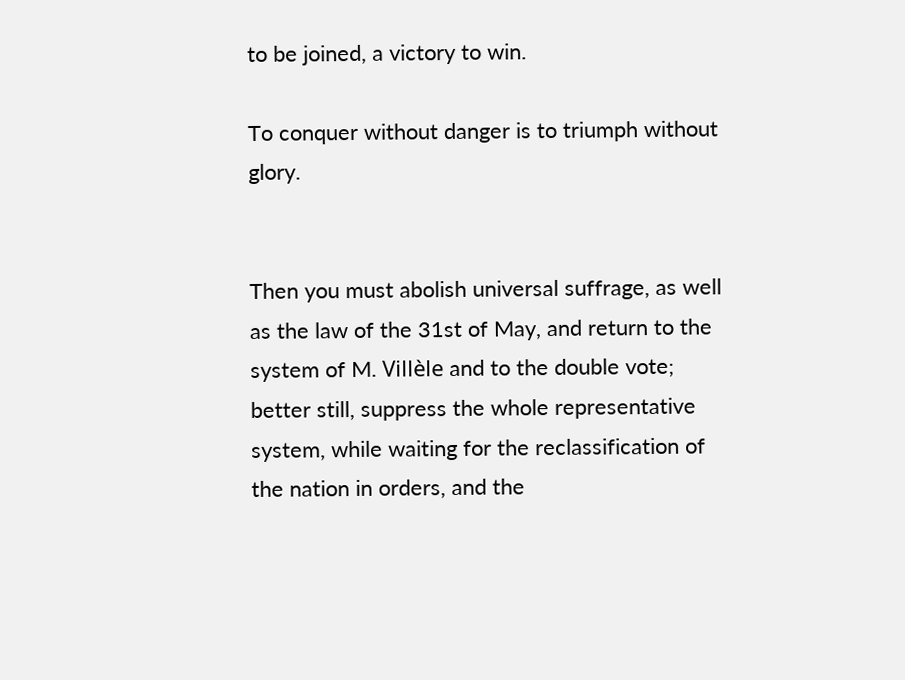to be joined, a victory to win.

To conquer without danger is to triumph without glory.


Then you must abolish universal suffrage, as well as the law of the 31st of May, and return to the system of M. Villèle and to the double vote; better still, suppress the whole representative system, while waiting for the reclassification of the nation in orders, and the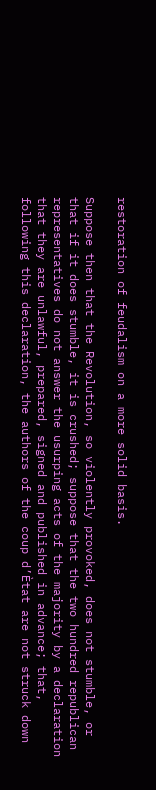restoration of feudalism on a more solid basis.

Suppose then that the Revolution, so violently provoked, does not stumble, or that if it does stumble, it is crushed; suppose that the two hundred republican representatives do not answer the usurping acts of the majority by a declaration that they are unlawful, prepared, signed and published in advance; that, following this declaration, the authors of the coup d’Ètat are not struck down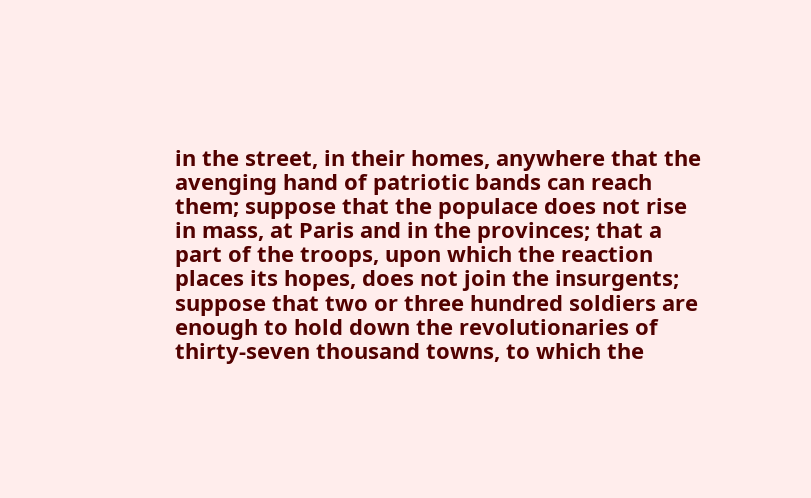in the street, in their homes, anywhere that the avenging hand of patriotic bands can reach them; suppose that the populace does not rise in mass, at Paris and in the provinces; that a part of the troops, upon which the reaction places its hopes, does not join the insurgents; suppose that two or three hundred soldiers are enough to hold down the revolutionaries of thirty-seven thousand towns, to which the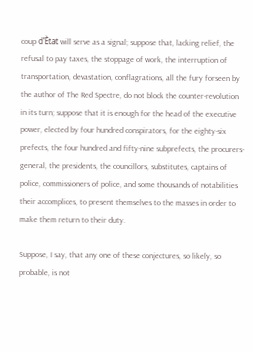coup d’Ètat will serve as a signal; suppose that, lacking relief, the refusal to pay taxes, the stoppage of work, the interruption of transportation, devastation, conflagrations, all the fury forseen by the author of The Red Spectre, do not block the counter-revolution in its turn; suppose that it is enough for the head of the executive power, elected by four hundred conspirators, for the eighty-six prefects, the four hundred and fifty-nine subprefects, the procurers-general, the presidents, the councillors, substitutes, captains of police, commissioners of police, and some thousands of notabilities their accomplices, to present themselves to the masses in order to make them return to their duty.

Suppose, I say, that any one of these conjectures, so likely, so probable, is not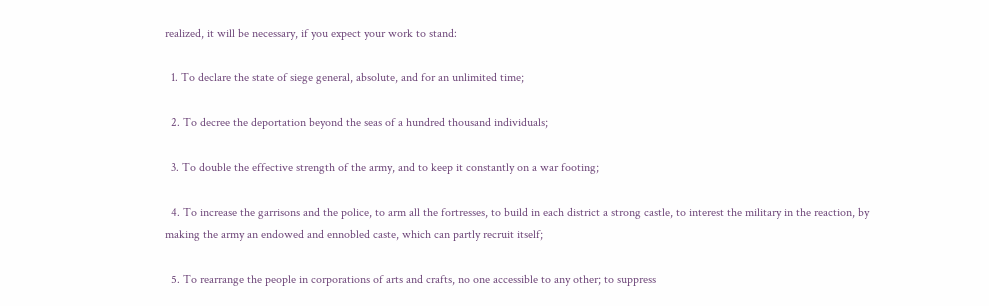realized, it will be necessary, if you expect your work to stand:

  1. To declare the state of siege general, absolute, and for an unlimited time;

  2. To decree the deportation beyond the seas of a hundred thousand individuals;

  3. To double the effective strength of the army, and to keep it constantly on a war footing;

  4. To increase the garrisons and the police, to arm all the fortresses, to build in each district a strong castle, to interest the military in the reaction, by making the army an endowed and ennobled caste, which can partly recruit itself;

  5. To rearrange the people in corporations of arts and crafts, no one accessible to any other; to suppress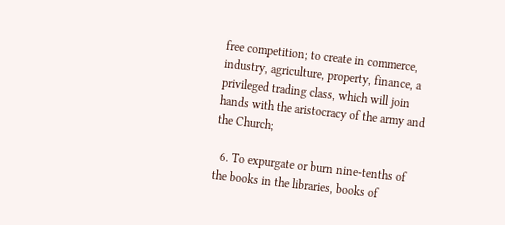free competition; to create in commerce, industry, agriculture, property, finance, a privileged trading class, which will join hands with the aristocracy of the army and the Church;

  6. To expurgate or burn nine-tenths of the books in the libraries, books of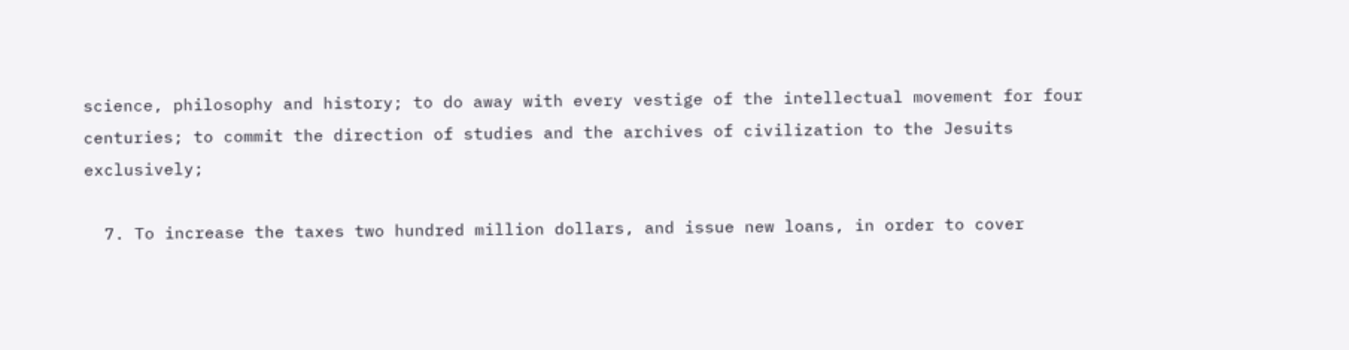science, philosophy and history; to do away with every vestige of the intellectual movement for four centuries; to commit the direction of studies and the archives of civilization to the Jesuits exclusively;

  7. To increase the taxes two hundred million dollars, and issue new loans, in order to cover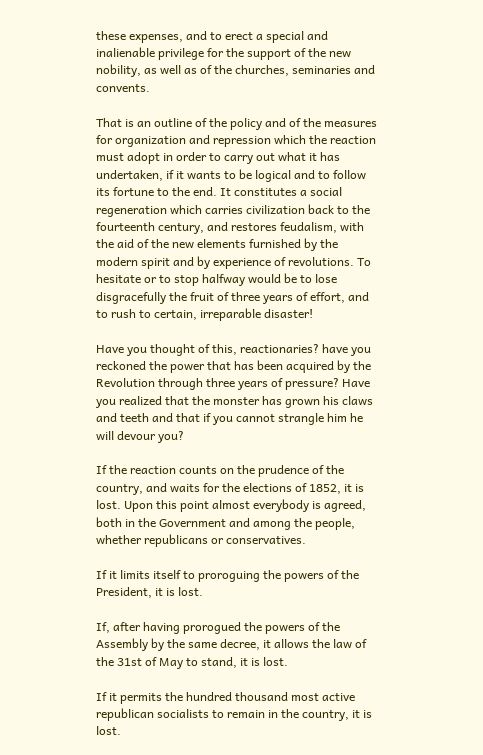these expenses, and to erect a special and inalienable privilege for the support of the new nobility, as well as of the churches, seminaries and convents.

That is an outline of the policy and of the measures for organization and repression which the reaction must adopt in order to carry out what it has undertaken, if it wants to be logical and to follow its fortune to the end. It constitutes a social regeneration which carries civilization back to the fourteenth century, and restores feudalism, with the aid of the new elements furnished by the modern spirit and by experience of revolutions. To hesitate or to stop halfway would be to lose disgracefully the fruit of three years of effort, and to rush to certain, irreparable disaster!

Have you thought of this, reactionaries? have you reckoned the power that has been acquired by the Revolution through three years of pressure? Have you realized that the monster has grown his claws and teeth and that if you cannot strangle him he will devour you?

If the reaction counts on the prudence of the country, and waits for the elections of 1852, it is lost. Upon this point almost everybody is agreed, both in the Government and among the people, whether republicans or conservatives.

If it limits itself to proroguing the powers of the President, it is lost.

If, after having prorogued the powers of the Assembly by the same decree, it allows the law of the 31st of May to stand, it is lost.

If it permits the hundred thousand most active republican socialists to remain in the country, it is lost.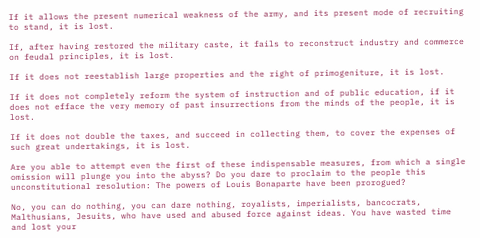If it allows the present numerical weakness of the army, and its present mode of recruiting to stand, it is lost.

If, after having restored the military caste, it fails to reconstruct industry and commerce on feudal principles, it is lost.

If it does not reestablish large properties and the right of primogeniture, it is lost.

If it does not completely reform the system of instruction and of public education, if it does not efface the very memory of past insurrections from the minds of the people, it is lost.

If it does not double the taxes, and succeed in collecting them, to cover the expenses of such great undertakings, it is lost.

Are you able to attempt even the first of these indispensable measures, from which a single omission will plunge you into the abyss? Do you dare to proclaim to the people this unconstitutional resolution: The powers of Louis Bonaparte have been prorogued?

No, you can do nothing, you can dare nothing, royalists, imperialists, bancocrats, Malthusians, Jesuits, who have used and abused force against ideas. You have wasted time and lost your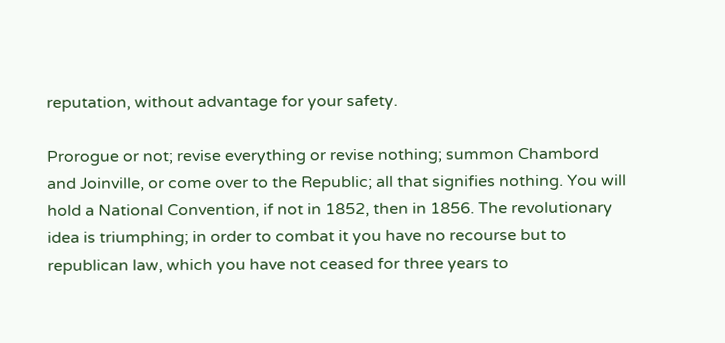reputation, without advantage for your safety.

Prorogue or not; revise everything or revise nothing; summon Chambord and Joinville, or come over to the Republic; all that signifies nothing. You will hold a National Convention, if not in 1852, then in 1856. The revolutionary idea is triumphing; in order to combat it you have no recourse but to republican law, which you have not ceased for three years to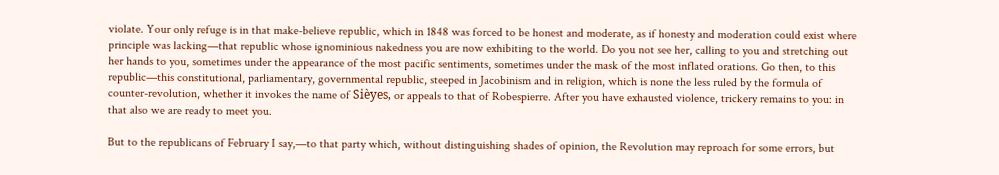violate. Your only refuge is in that make-believe republic, which in 1848 was forced to be honest and moderate, as if honesty and moderation could exist where principle was lacking—that republic whose ignominious nakedness you are now exhibiting to the world. Do you not see her, calling to you and stretching out her hands to you, sometimes under the appearance of the most pacific sentiments, sometimes under the mask of the most inflated orations. Go then, to this republic—this constitutional, parliamentary, governmental republic, steeped in Jacobinism and in religion, which is none the less ruled by the formula of counter-revolution, whether it invokes the name of Sièyes, or appeals to that of Robespierre. After you have exhausted violence, trickery remains to you: in that also we are ready to meet you.

But to the republicans of February I say,—to that party which, without distinguishing shades of opinion, the Revolution may reproach for some errors, but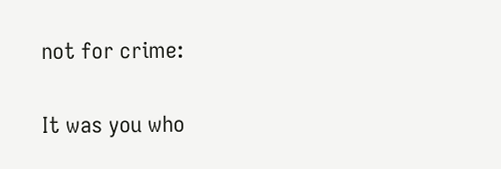not for crime:

It was you who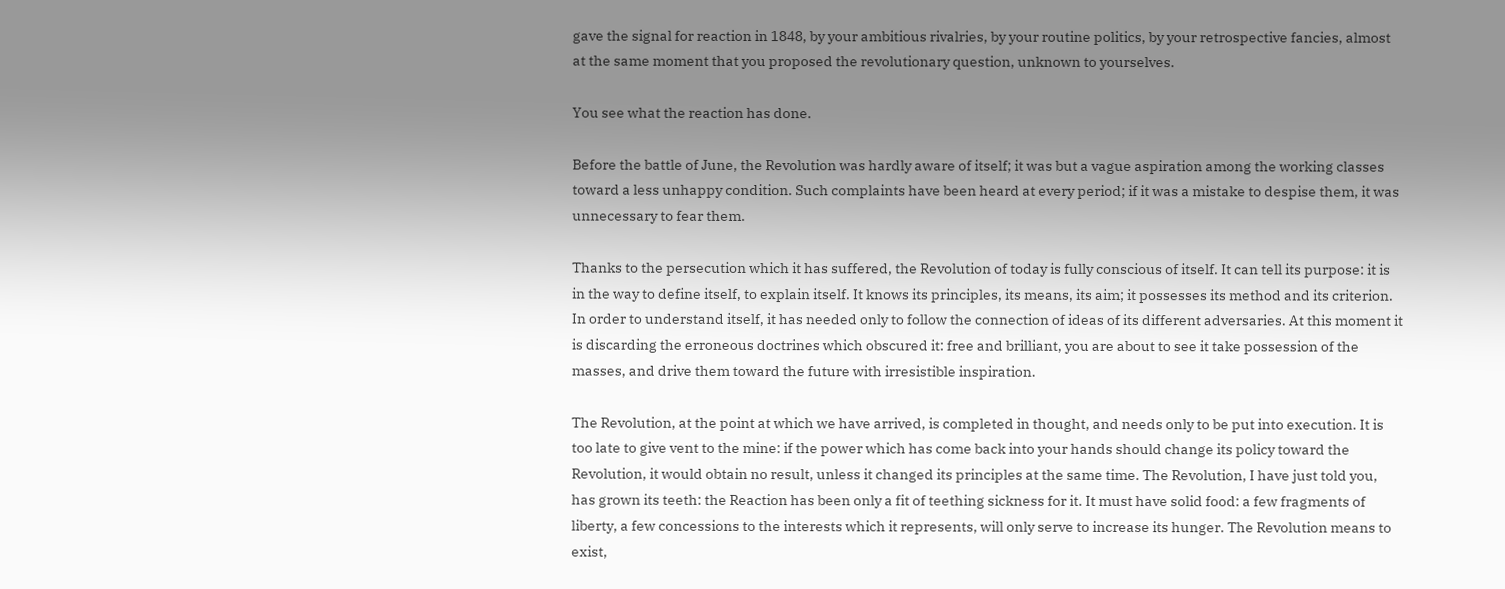gave the signal for reaction in 1848, by your ambitious rivalries, by your routine politics, by your retrospective fancies, almost at the same moment that you proposed the revolutionary question, unknown to yourselves.

You see what the reaction has done.

Before the battle of June, the Revolution was hardly aware of itself; it was but a vague aspiration among the working classes toward a less unhappy condition. Such complaints have been heard at every period; if it was a mistake to despise them, it was unnecessary to fear them.

Thanks to the persecution which it has suffered, the Revolution of today is fully conscious of itself. It can tell its purpose: it is in the way to define itself, to explain itself. It knows its principles, its means, its aim; it possesses its method and its criterion. In order to understand itself, it has needed only to follow the connection of ideas of its different adversaries. At this moment it is discarding the erroneous doctrines which obscured it: free and brilliant, you are about to see it take possession of the masses, and drive them toward the future with irresistible inspiration.

The Revolution, at the point at which we have arrived, is completed in thought, and needs only to be put into execution. It is too late to give vent to the mine: if the power which has come back into your hands should change its policy toward the Revolution, it would obtain no result, unless it changed its principles at the same time. The Revolution, I have just told you, has grown its teeth: the Reaction has been only a fit of teething sickness for it. It must have solid food: a few fragments of liberty, a few concessions to the interests which it represents, will only serve to increase its hunger. The Revolution means to exist,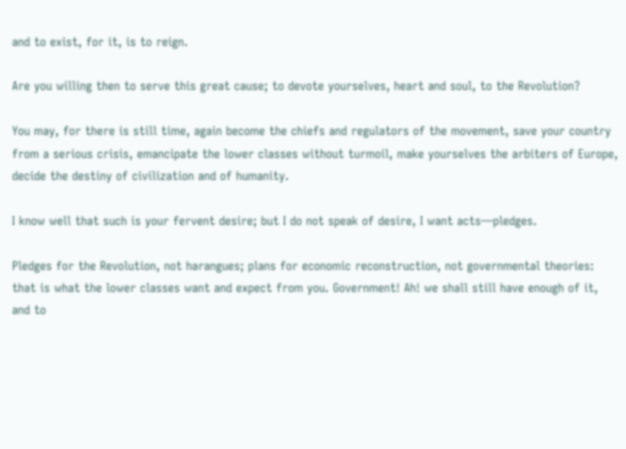and to exist, for it, is to reign.

Are you willing then to serve this great cause; to devote yourselves, heart and soul, to the Revolution?

You may, for there is still time, again become the chiefs and regulators of the movement, save your country from a serious crisis, emancipate the lower classes without turmoil, make yourselves the arbiters of Europe, decide the destiny of civilization and of humanity.

I know well that such is your fervent desire; but I do not speak of desire, I want acts—pledges.

Pledges for the Revolution, not harangues; plans for economic reconstruction, not governmental theories: that is what the lower classes want and expect from you. Government! Ah! we shall still have enough of it, and to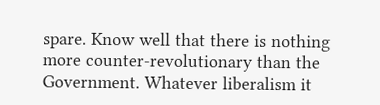spare. Know well that there is nothing more counter-revolutionary than the Government. Whatever liberalism it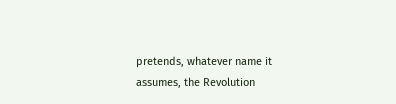pretends, whatever name it assumes, the Revolution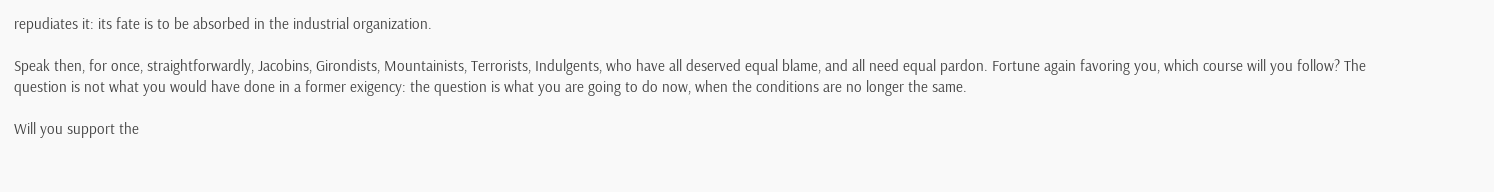repudiates it: its fate is to be absorbed in the industrial organization.

Speak then, for once, straightforwardly, Jacobins, Girondists, Mountainists, Terrorists, Indulgents, who have all deserved equal blame, and all need equal pardon. Fortune again favoring you, which course will you follow? The question is not what you would have done in a former exigency: the question is what you are going to do now, when the conditions are no longer the same.

Will you support the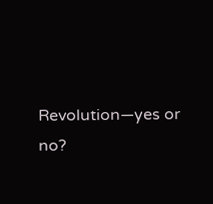Revolution—yes or no?